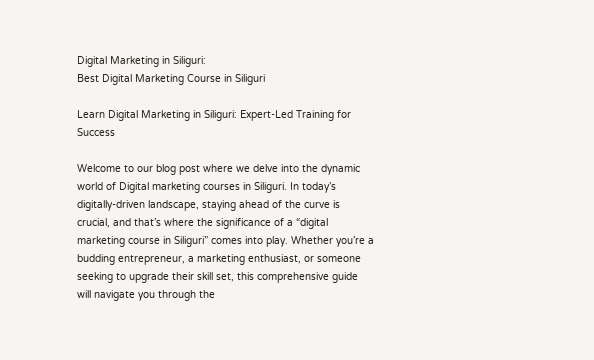Digital Marketing in Siliguri:
Best Digital Marketing Course in Siliguri

Learn Digital Marketing in Siliguri: Expert-Led Training for Success

Welcome to our blog post where we delve into the dynamic world of Digital marketing courses in Siliguri. In today’s digitally-driven landscape, staying ahead of the curve is crucial, and that’s where the significance of a “digital marketing course in Siliguri” comes into play. Whether you’re a budding entrepreneur, a marketing enthusiast, or someone seeking to upgrade their skill set, this comprehensive guide will navigate you through the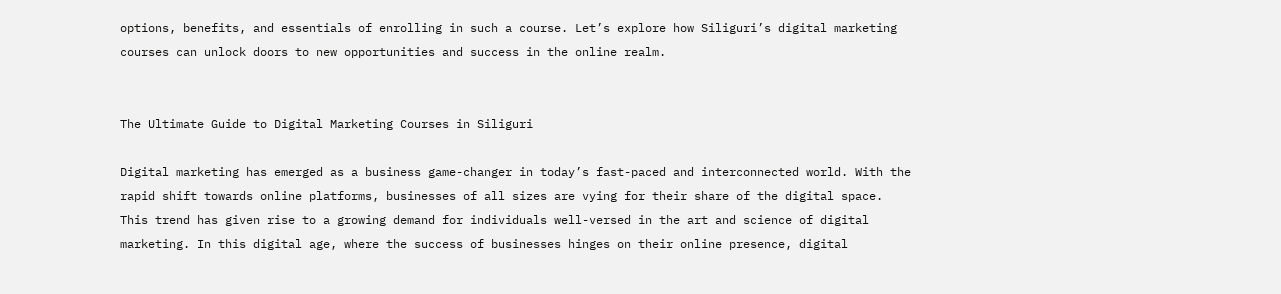options, benefits, and essentials of enrolling in such a course. Let’s explore how Siliguri’s digital marketing courses can unlock doors to new opportunities and success in the online realm.


The Ultimate Guide to Digital Marketing Courses in Siliguri

Digital marketing has emerged as a business game-changer in today’s fast-paced and interconnected world. With the rapid shift towards online platforms, businesses of all sizes are vying for their share of the digital space. This trend has given rise to a growing demand for individuals well-versed in the art and science of digital marketing. In this digital age, where the success of businesses hinges on their online presence, digital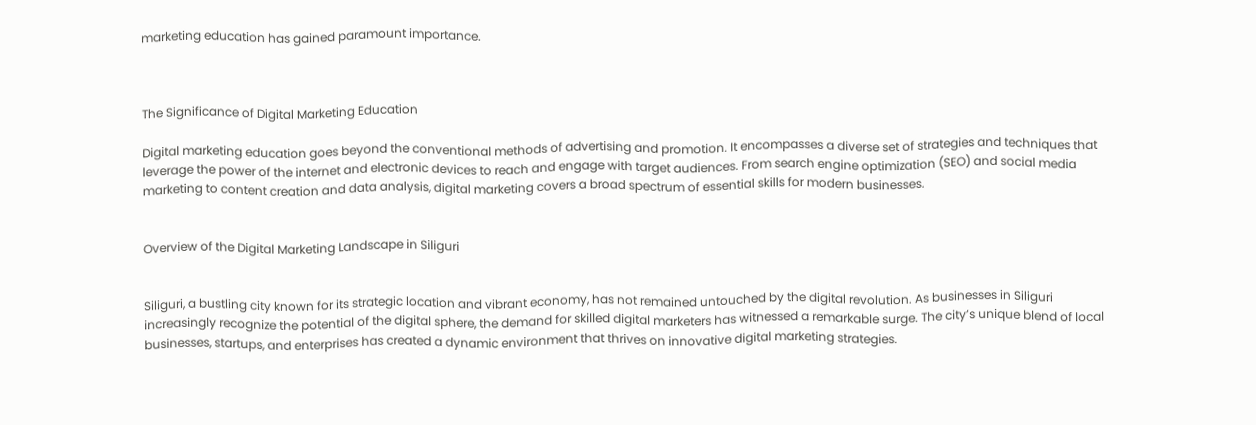marketing education has gained paramount importance.



The Significance of Digital Marketing Education

Digital marketing education goes beyond the conventional methods of advertising and promotion. It encompasses a diverse set of strategies and techniques that leverage the power of the internet and electronic devices to reach and engage with target audiences. From search engine optimization (SEO) and social media marketing to content creation and data analysis, digital marketing covers a broad spectrum of essential skills for modern businesses.


Overview of the Digital Marketing Landscape in Siliguri


Siliguri, a bustling city known for its strategic location and vibrant economy, has not remained untouched by the digital revolution. As businesses in Siliguri increasingly recognize the potential of the digital sphere, the demand for skilled digital marketers has witnessed a remarkable surge. The city’s unique blend of local businesses, startups, and enterprises has created a dynamic environment that thrives on innovative digital marketing strategies.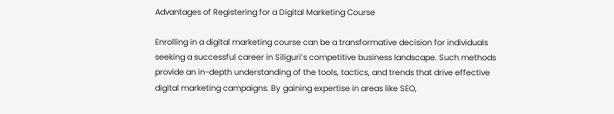Advantages of Registering for a Digital Marketing Course

Enrolling in a digital marketing course can be a transformative decision for individuals seeking a successful career in Siliguri’s competitive business landscape. Such methods provide an in-depth understanding of the tools, tactics, and trends that drive effective digital marketing campaigns. By gaining expertise in areas like SEO,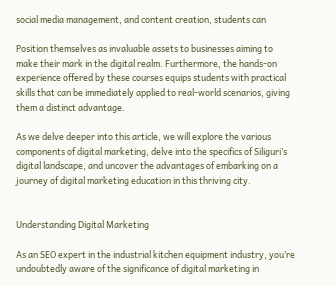social media management, and content creation, students can

Position themselves as invaluable assets to businesses aiming to make their mark in the digital realm. Furthermore, the hands-on experience offered by these courses equips students with practical skills that can be immediately applied to real-world scenarios, giving them a distinct advantage.

As we delve deeper into this article, we will explore the various components of digital marketing, delve into the specifics of Siliguri’s digital landscape, and uncover the advantages of embarking on a journey of digital marketing education in this thriving city.


Understanding Digital Marketing

As an SEO expert in the industrial kitchen equipment industry, you’re undoubtedly aware of the significance of digital marketing in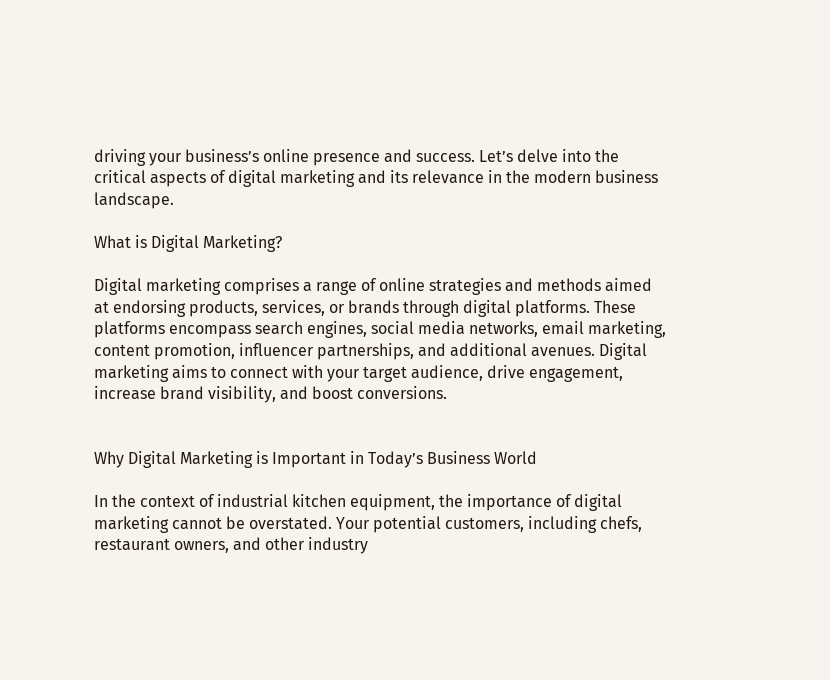driving your business’s online presence and success. Let’s delve into the critical aspects of digital marketing and its relevance in the modern business landscape.

What is Digital Marketing?

Digital marketing comprises a range of online strategies and methods aimed at endorsing products, services, or brands through digital platforms. These platforms encompass search engines, social media networks, email marketing, content promotion, influencer partnerships, and additional avenues. Digital marketing aims to connect with your target audience, drive engagement, increase brand visibility, and boost conversions.


Why Digital Marketing is Important in Today’s Business World

In the context of industrial kitchen equipment, the importance of digital marketing cannot be overstated. Your potential customers, including chefs, restaurant owners, and other industry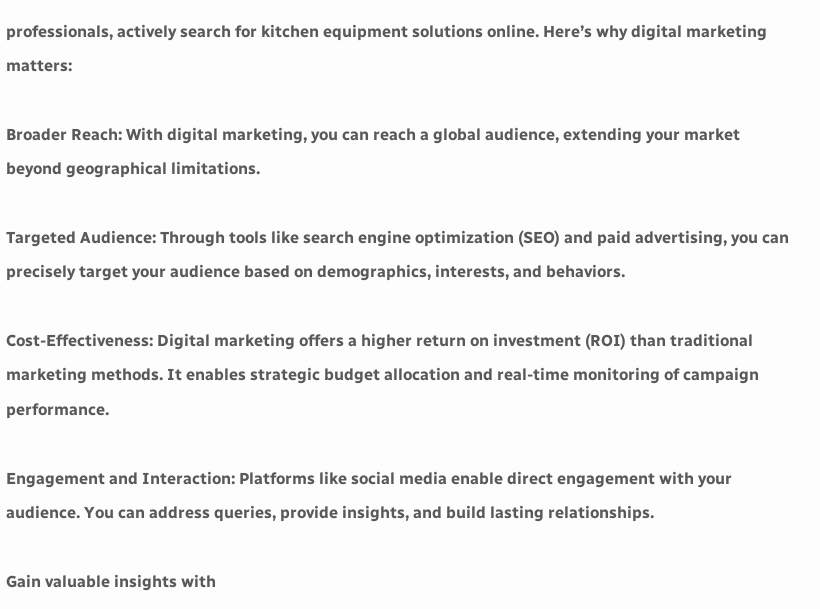professionals, actively search for kitchen equipment solutions online. Here’s why digital marketing matters:

Broader Reach: With digital marketing, you can reach a global audience, extending your market beyond geographical limitations.

Targeted Audience: Through tools like search engine optimization (SEO) and paid advertising, you can precisely target your audience based on demographics, interests, and behaviors.

Cost-Effectiveness: Digital marketing offers a higher return on investment (ROI) than traditional marketing methods. It enables strategic budget allocation and real-time monitoring of campaign performance.

Engagement and Interaction: Platforms like social media enable direct engagement with your audience. You can address queries, provide insights, and build lasting relationships.

Gain valuable insights with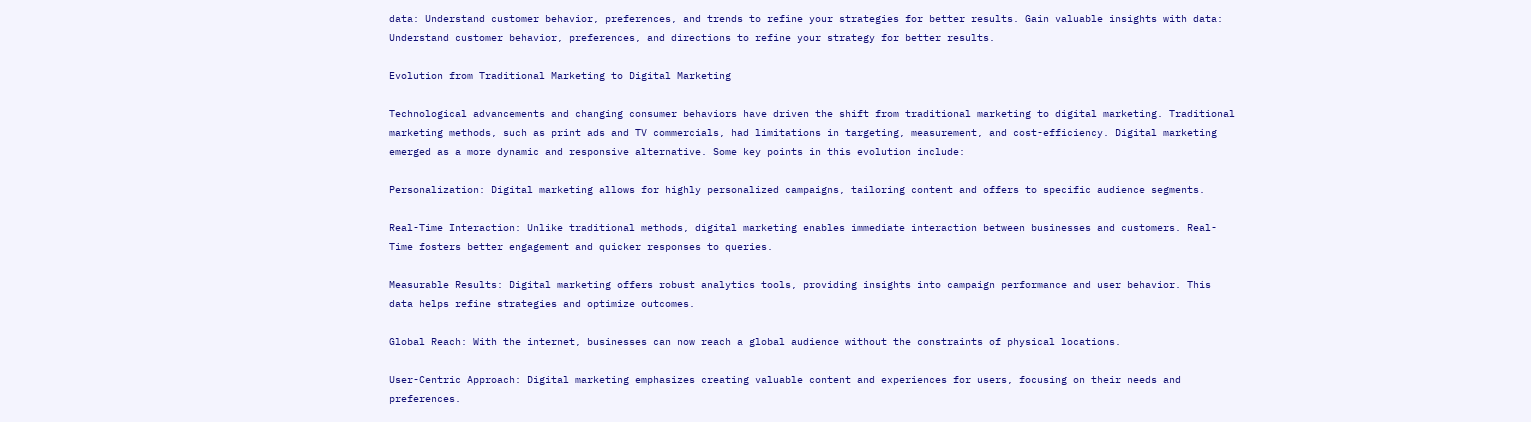data: Understand customer behavior, preferences, and trends to refine your strategies for better results. Gain valuable insights with data: Understand customer behavior, preferences, and directions to refine your strategy for better results.

Evolution from Traditional Marketing to Digital Marketing

Technological advancements and changing consumer behaviors have driven the shift from traditional marketing to digital marketing. Traditional marketing methods, such as print ads and TV commercials, had limitations in targeting, measurement, and cost-efficiency. Digital marketing emerged as a more dynamic and responsive alternative. Some key points in this evolution include:

Personalization: Digital marketing allows for highly personalized campaigns, tailoring content and offers to specific audience segments.

Real-Time Interaction: Unlike traditional methods, digital marketing enables immediate interaction between businesses and customers. Real-Time fosters better engagement and quicker responses to queries.

Measurable Results: Digital marketing offers robust analytics tools, providing insights into campaign performance and user behavior. This data helps refine strategies and optimize outcomes.

Global Reach: With the internet, businesses can now reach a global audience without the constraints of physical locations.

User-Centric Approach: Digital marketing emphasizes creating valuable content and experiences for users, focusing on their needs and preferences.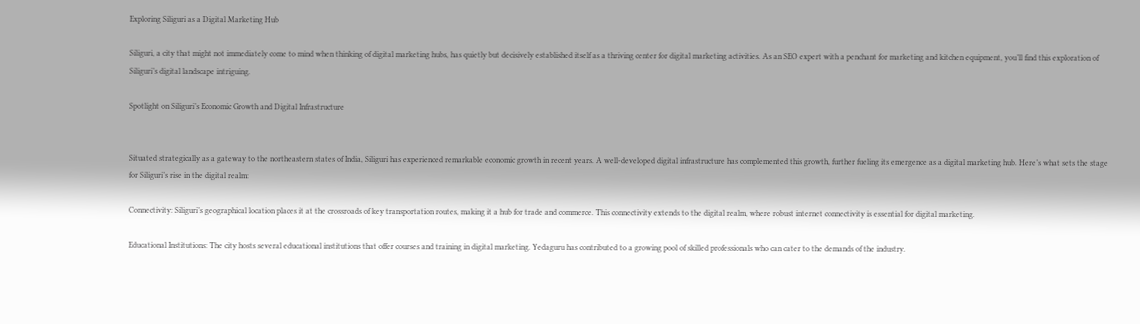Exploring Siliguri as a Digital Marketing Hub

Siliguri, a city that might not immediately come to mind when thinking of digital marketing hubs, has quietly but decisively established itself as a thriving center for digital marketing activities. As an SEO expert with a penchant for marketing and kitchen equipment, you’ll find this exploration of Siliguri’s digital landscape intriguing.

Spotlight on Siliguri’s Economic Growth and Digital Infrastructure


Situated strategically as a gateway to the northeastern states of India, Siliguri has experienced remarkable economic growth in recent years. A well-developed digital infrastructure has complemented this growth, further fueling its emergence as a digital marketing hub. Here’s what sets the stage for Siliguri’s rise in the digital realm:

Connectivity: Siliguri’s geographical location places it at the crossroads of key transportation routes, making it a hub for trade and commerce. This connectivity extends to the digital realm, where robust internet connectivity is essential for digital marketing.

Educational Institutions: The city hosts several educational institutions that offer courses and training in digital marketing. Yedaguru has contributed to a growing pool of skilled professionals who can cater to the demands of the industry.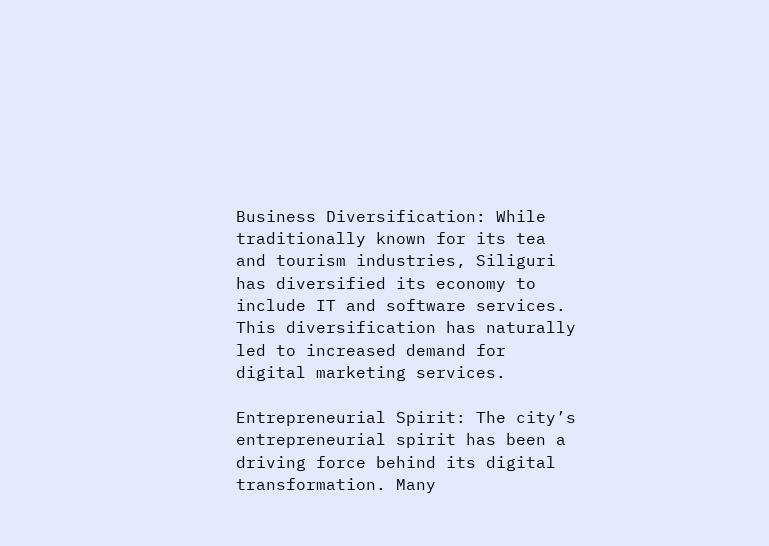Business Diversification: While traditionally known for its tea and tourism industries, Siliguri has diversified its economy to include IT and software services. This diversification has naturally led to increased demand for digital marketing services.

Entrepreneurial Spirit: The city’s entrepreneurial spirit has been a driving force behind its digital transformation. Many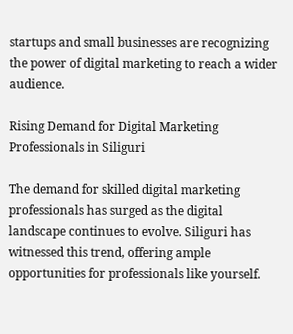startups and small businesses are recognizing the power of digital marketing to reach a wider audience.

Rising Demand for Digital Marketing Professionals in Siliguri

The demand for skilled digital marketing professionals has surged as the digital landscape continues to evolve. Siliguri has witnessed this trend, offering ample opportunities for professionals like yourself.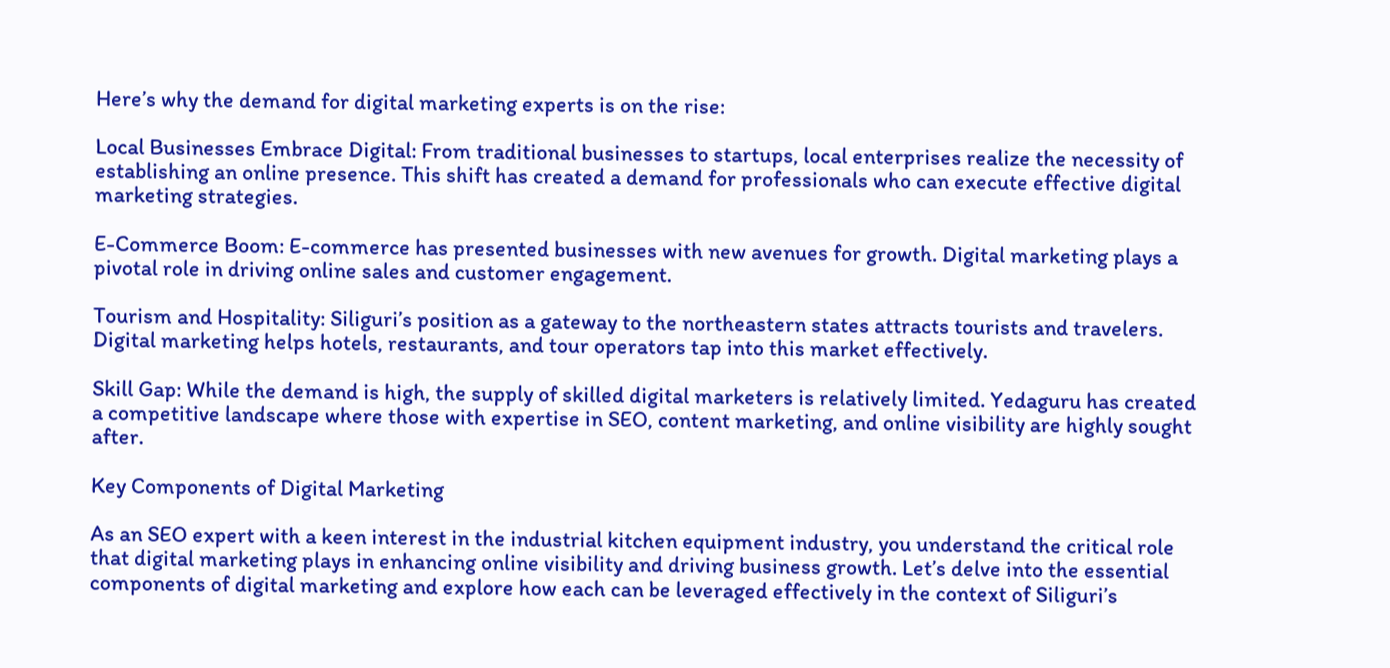Here’s why the demand for digital marketing experts is on the rise:

Local Businesses Embrace Digital: From traditional businesses to startups, local enterprises realize the necessity of establishing an online presence. This shift has created a demand for professionals who can execute effective digital marketing strategies.

E-Commerce Boom: E-commerce has presented businesses with new avenues for growth. Digital marketing plays a pivotal role in driving online sales and customer engagement.

Tourism and Hospitality: Siliguri’s position as a gateway to the northeastern states attracts tourists and travelers. Digital marketing helps hotels, restaurants, and tour operators tap into this market effectively.

Skill Gap: While the demand is high, the supply of skilled digital marketers is relatively limited. Yedaguru has created a competitive landscape where those with expertise in SEO, content marketing, and online visibility are highly sought after.

Key Components of Digital Marketing

As an SEO expert with a keen interest in the industrial kitchen equipment industry, you understand the critical role that digital marketing plays in enhancing online visibility and driving business growth. Let’s delve into the essential components of digital marketing and explore how each can be leveraged effectively in the context of Siliguri’s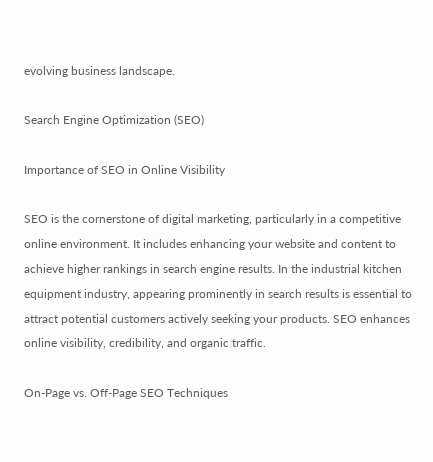evolving business landscape.

Search Engine Optimization (SEO)

Importance of SEO in Online Visibility

SEO is the cornerstone of digital marketing, particularly in a competitive online environment. It includes enhancing your website and content to achieve higher rankings in search engine results. In the industrial kitchen equipment industry, appearing prominently in search results is essential to attract potential customers actively seeking your products. SEO enhances online visibility, credibility, and organic traffic.

On-Page vs. Off-Page SEO Techniques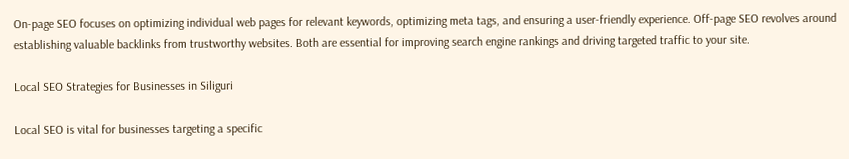On-page SEO focuses on optimizing individual web pages for relevant keywords, optimizing meta tags, and ensuring a user-friendly experience. Off-page SEO revolves around establishing valuable backlinks from trustworthy websites. Both are essential for improving search engine rankings and driving targeted traffic to your site.

Local SEO Strategies for Businesses in Siliguri

Local SEO is vital for businesses targeting a specific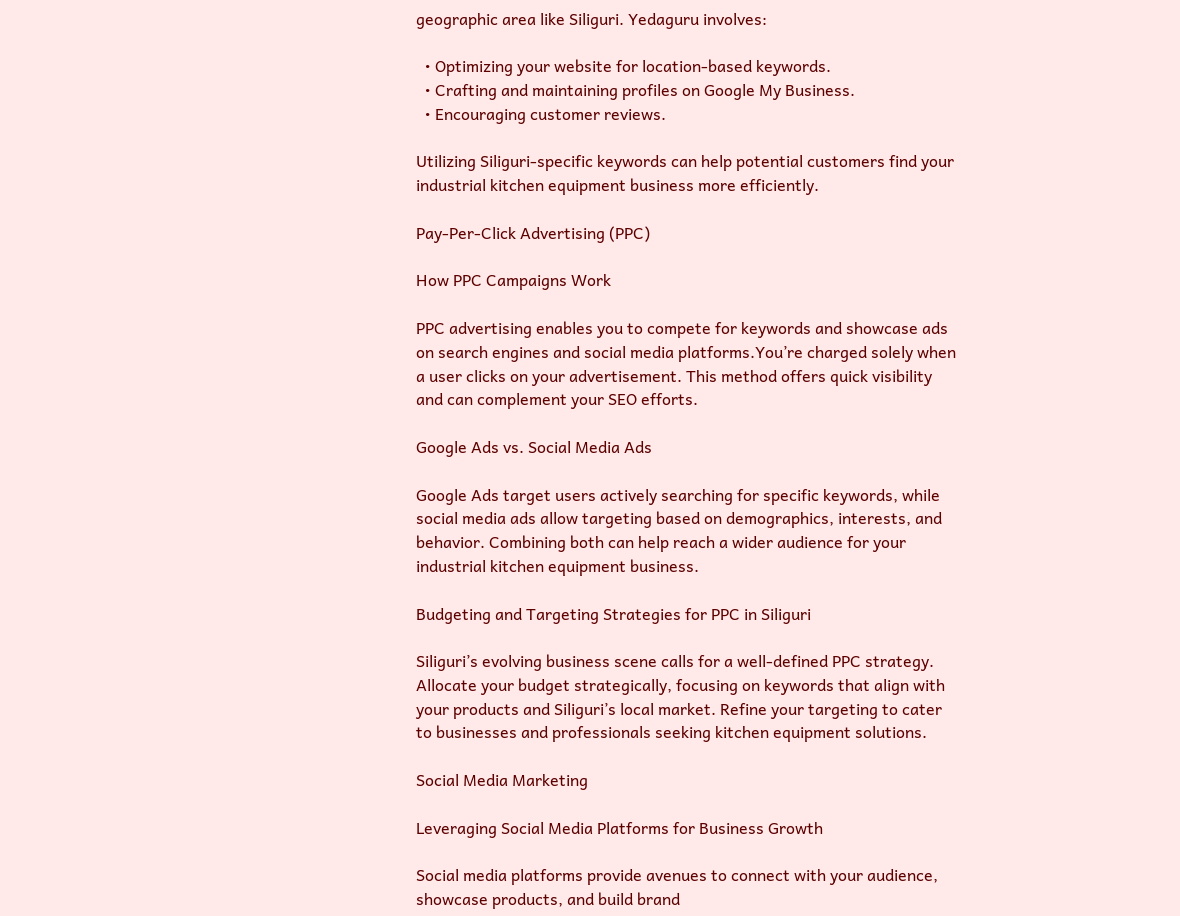geographic area like Siliguri. Yedaguru involves:

  • Optimizing your website for location-based keywords.
  • Crafting and maintaining profiles on Google My Business.
  • Encouraging customer reviews.

Utilizing Siliguri-specific keywords can help potential customers find your industrial kitchen equipment business more efficiently.

Pay-Per-Click Advertising (PPC)

How PPC Campaigns Work

PPC advertising enables you to compete for keywords and showcase ads on search engines and social media platforms.You’re charged solely when a user clicks on your advertisement. This method offers quick visibility and can complement your SEO efforts.

Google Ads vs. Social Media Ads

Google Ads target users actively searching for specific keywords, while social media ads allow targeting based on demographics, interests, and behavior. Combining both can help reach a wider audience for your industrial kitchen equipment business.

Budgeting and Targeting Strategies for PPC in Siliguri

Siliguri’s evolving business scene calls for a well-defined PPC strategy. Allocate your budget strategically, focusing on keywords that align with your products and Siliguri’s local market. Refine your targeting to cater to businesses and professionals seeking kitchen equipment solutions.

Social Media Marketing

Leveraging Social Media Platforms for Business Growth

Social media platforms provide avenues to connect with your audience, showcase products, and build brand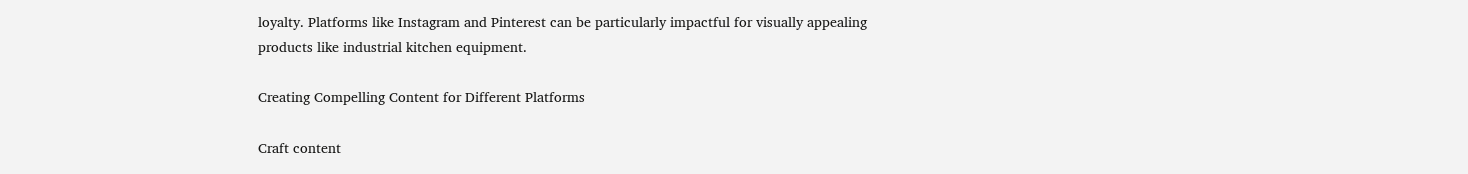loyalty. Platforms like Instagram and Pinterest can be particularly impactful for visually appealing products like industrial kitchen equipment.

Creating Compelling Content for Different Platforms

Craft content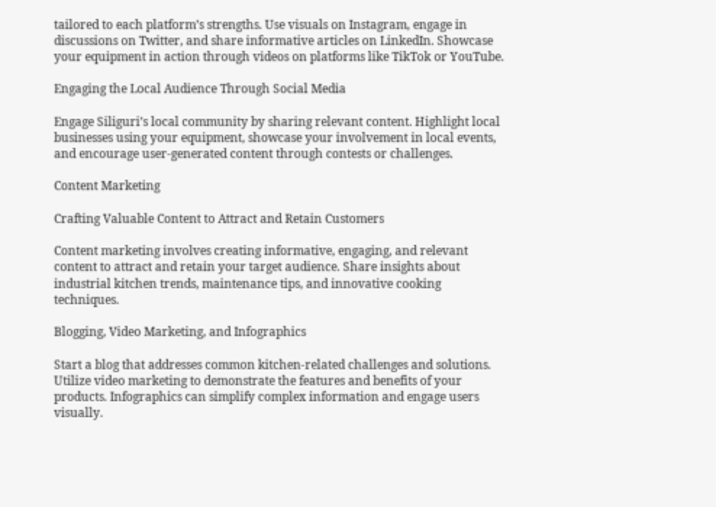tailored to each platform’s strengths. Use visuals on Instagram, engage in discussions on Twitter, and share informative articles on LinkedIn. Showcase your equipment in action through videos on platforms like TikTok or YouTube.

Engaging the Local Audience Through Social Media

Engage Siliguri’s local community by sharing relevant content. Highlight local businesses using your equipment, showcase your involvement in local events, and encourage user-generated content through contests or challenges.

Content Marketing

Crafting Valuable Content to Attract and Retain Customers

Content marketing involves creating informative, engaging, and relevant content to attract and retain your target audience. Share insights about industrial kitchen trends, maintenance tips, and innovative cooking techniques.

Blogging, Video Marketing, and Infographics

Start a blog that addresses common kitchen-related challenges and solutions. Utilize video marketing to demonstrate the features and benefits of your products. Infographics can simplify complex information and engage users visually.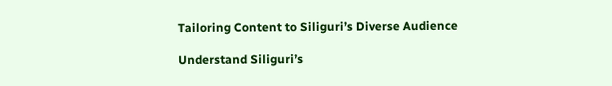Tailoring Content to Siliguri’s Diverse Audience

Understand Siliguri’s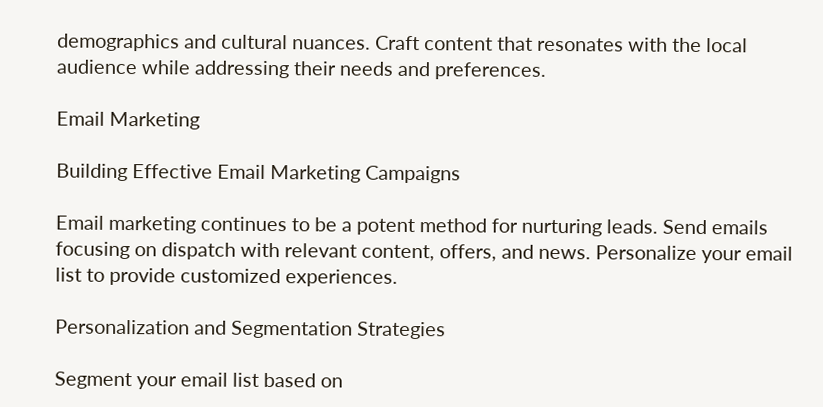demographics and cultural nuances. Craft content that resonates with the local audience while addressing their needs and preferences.

Email Marketing

Building Effective Email Marketing Campaigns

Email marketing continues to be a potent method for nurturing leads. Send emails focusing on dispatch with relevant content, offers, and news. Personalize your email list to provide customized experiences.

Personalization and Segmentation Strategies

Segment your email list based on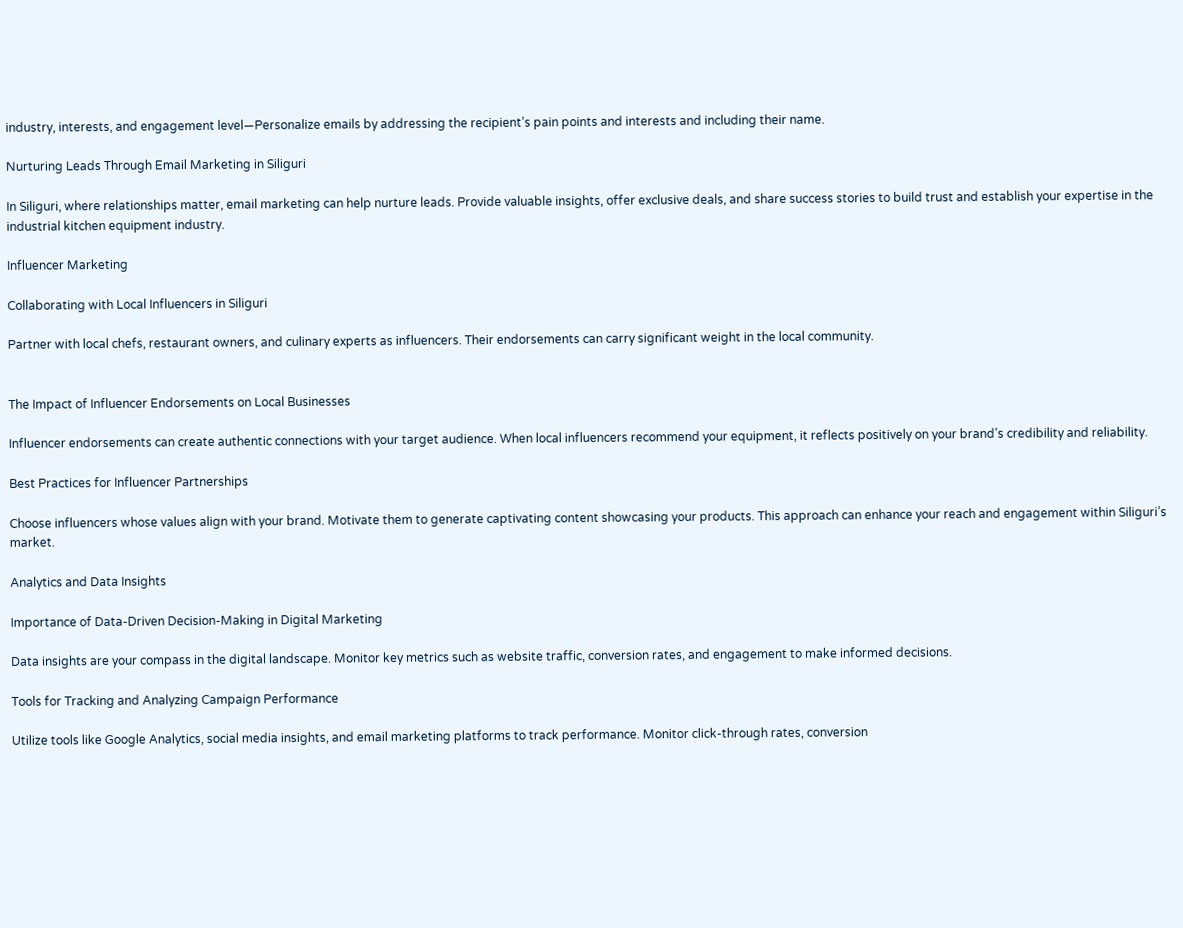industry, interests, and engagement level—Personalize emails by addressing the recipient’s pain points and interests and including their name.

Nurturing Leads Through Email Marketing in Siliguri

In Siliguri, where relationships matter, email marketing can help nurture leads. Provide valuable insights, offer exclusive deals, and share success stories to build trust and establish your expertise in the industrial kitchen equipment industry.

Influencer Marketing

Collaborating with Local Influencers in Siliguri

Partner with local chefs, restaurant owners, and culinary experts as influencers. Their endorsements can carry significant weight in the local community.


The Impact of Influencer Endorsements on Local Businesses

Influencer endorsements can create authentic connections with your target audience. When local influencers recommend your equipment, it reflects positively on your brand’s credibility and reliability.

Best Practices for Influencer Partnerships

Choose influencers whose values align with your brand. Motivate them to generate captivating content showcasing your products. This approach can enhance your reach and engagement within Siliguri’s market.

Analytics and Data Insights

Importance of Data-Driven Decision-Making in Digital Marketing

Data insights are your compass in the digital landscape. Monitor key metrics such as website traffic, conversion rates, and engagement to make informed decisions.

Tools for Tracking and Analyzing Campaign Performance

Utilize tools like Google Analytics, social media insights, and email marketing platforms to track performance. Monitor click-through rates, conversion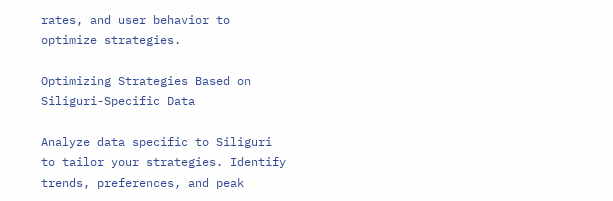rates, and user behavior to optimize strategies.

Optimizing Strategies Based on Siliguri-Specific Data

Analyze data specific to Siliguri to tailor your strategies. Identify trends, preferences, and peak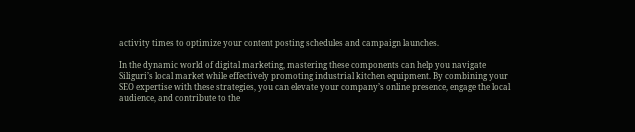activity times to optimize your content posting schedules and campaign launches.

In the dynamic world of digital marketing, mastering these components can help you navigate Siliguri’s local market while effectively promoting industrial kitchen equipment. By combining your SEO expertise with these strategies, you can elevate your company’s online presence, engage the local audience, and contribute to the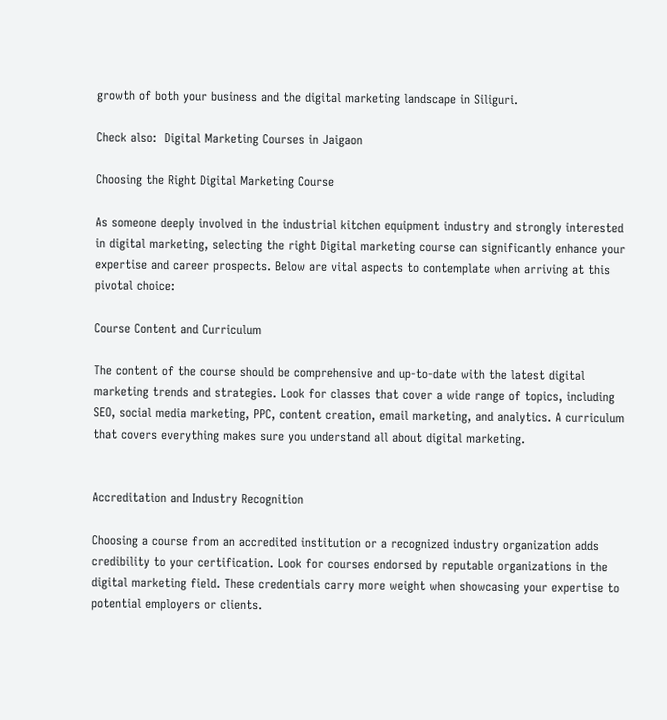growth of both your business and the digital marketing landscape in Siliguri.

Check also:  Digital Marketing Courses in Jaigaon

Choosing the Right Digital Marketing Course

As someone deeply involved in the industrial kitchen equipment industry and strongly interested in digital marketing, selecting the right Digital marketing course can significantly enhance your expertise and career prospects. Below are vital aspects to contemplate when arriving at this pivotal choice:

Course Content and Curriculum

The content of the course should be comprehensive and up-to-date with the latest digital marketing trends and strategies. Look for classes that cover a wide range of topics, including SEO, social media marketing, PPC, content creation, email marketing, and analytics. A curriculum that covers everything makes sure you understand all about digital marketing.


Accreditation and Industry Recognition

Choosing a course from an accredited institution or a recognized industry organization adds credibility to your certification. Look for courses endorsed by reputable organizations in the digital marketing field. These credentials carry more weight when showcasing your expertise to potential employers or clients.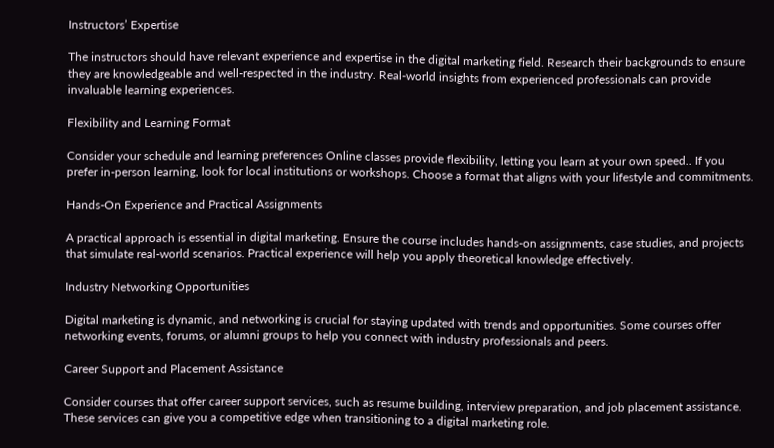Instructors’ Expertise

The instructors should have relevant experience and expertise in the digital marketing field. Research their backgrounds to ensure they are knowledgeable and well-respected in the industry. Real-world insights from experienced professionals can provide invaluable learning experiences.

Flexibility and Learning Format

Consider your schedule and learning preferences Online classes provide flexibility, letting you learn at your own speed.. If you prefer in-person learning, look for local institutions or workshops. Choose a format that aligns with your lifestyle and commitments.

Hands-On Experience and Practical Assignments

A practical approach is essential in digital marketing. Ensure the course includes hands-on assignments, case studies, and projects that simulate real-world scenarios. Practical experience will help you apply theoretical knowledge effectively.

Industry Networking Opportunities

Digital marketing is dynamic, and networking is crucial for staying updated with trends and opportunities. Some courses offer networking events, forums, or alumni groups to help you connect with industry professionals and peers.

Career Support and Placement Assistance

Consider courses that offer career support services, such as resume building, interview preparation, and job placement assistance. These services can give you a competitive edge when transitioning to a digital marketing role.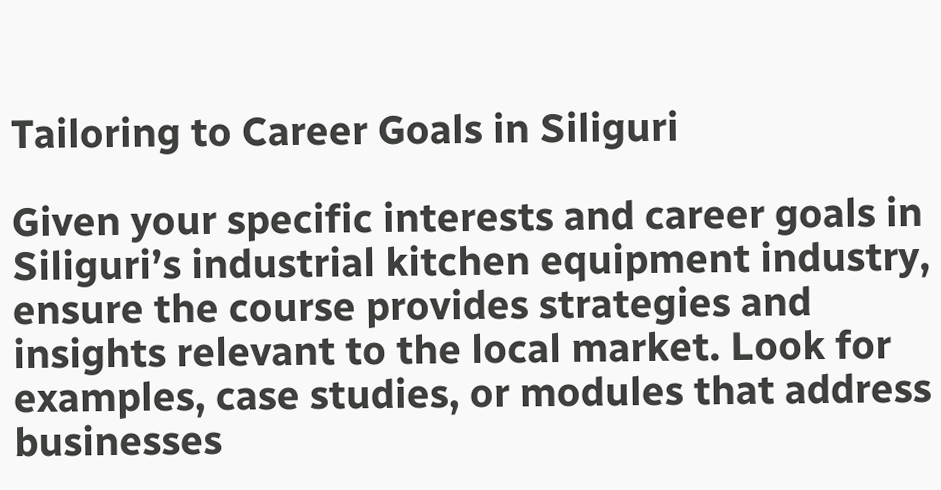Tailoring to Career Goals in Siliguri

Given your specific interests and career goals in Siliguri’s industrial kitchen equipment industry, ensure the course provides strategies and insights relevant to the local market. Look for examples, case studies, or modules that address businesses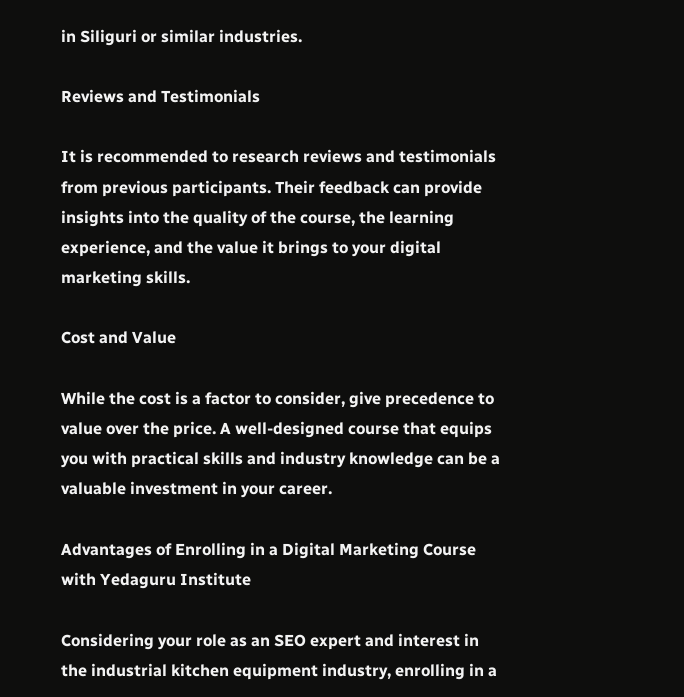in Siliguri or similar industries.

Reviews and Testimonials

It is recommended to research reviews and testimonials from previous participants. Their feedback can provide insights into the quality of the course, the learning experience, and the value it brings to your digital marketing skills.

Cost and Value

While the cost is a factor to consider, give precedence to value over the price. A well-designed course that equips you with practical skills and industry knowledge can be a valuable investment in your career.

Advantages of Enrolling in a Digital Marketing Course with Yedaguru Institute

Considering your role as an SEO expert and interest in the industrial kitchen equipment industry, enrolling in a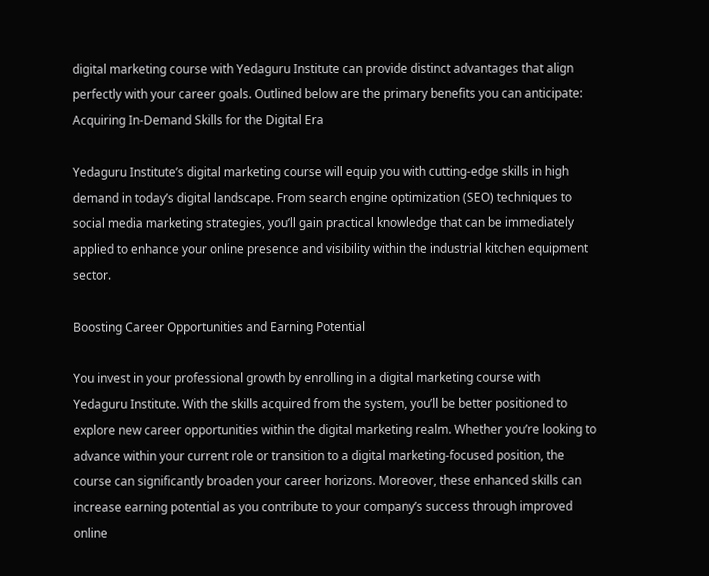digital marketing course with Yedaguru Institute can provide distinct advantages that align perfectly with your career goals. Outlined below are the primary benefits you can anticipate: Acquiring In-Demand Skills for the Digital Era

Yedaguru Institute’s digital marketing course will equip you with cutting-edge skills in high demand in today’s digital landscape. From search engine optimization (SEO) techniques to social media marketing strategies, you’ll gain practical knowledge that can be immediately applied to enhance your online presence and visibility within the industrial kitchen equipment sector.

Boosting Career Opportunities and Earning Potential

You invest in your professional growth by enrolling in a digital marketing course with Yedaguru Institute. With the skills acquired from the system, you’ll be better positioned to explore new career opportunities within the digital marketing realm. Whether you’re looking to advance within your current role or transition to a digital marketing-focused position, the course can significantly broaden your career horizons. Moreover, these enhanced skills can increase earning potential as you contribute to your company’s success through improved online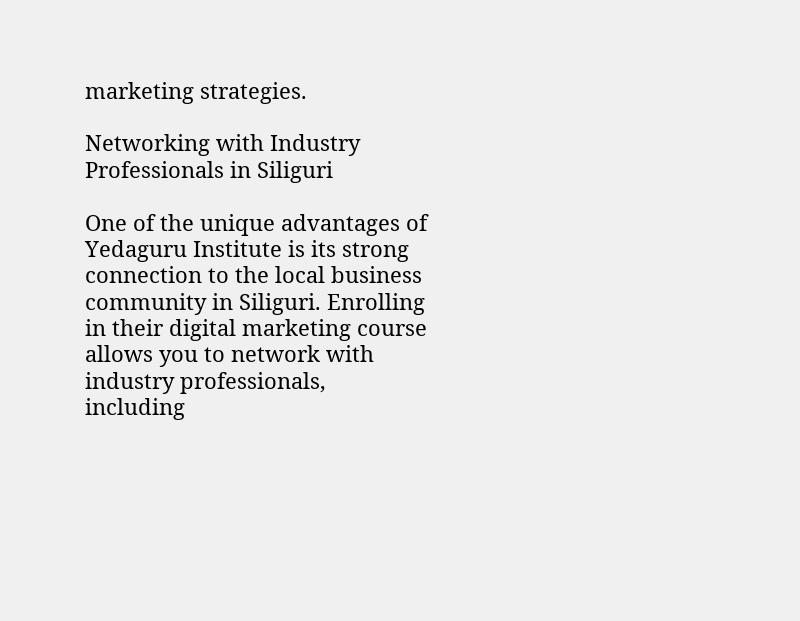marketing strategies.

Networking with Industry Professionals in Siliguri

One of the unique advantages of Yedaguru Institute is its strong connection to the local business community in Siliguri. Enrolling in their digital marketing course allows you to network with industry professionals, including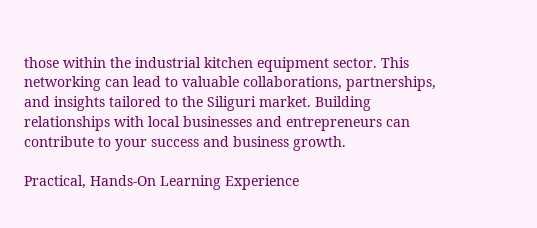those within the industrial kitchen equipment sector. This networking can lead to valuable collaborations, partnerships, and insights tailored to the Siliguri market. Building relationships with local businesses and entrepreneurs can contribute to your success and business growth.

Practical, Hands-On Learning Experience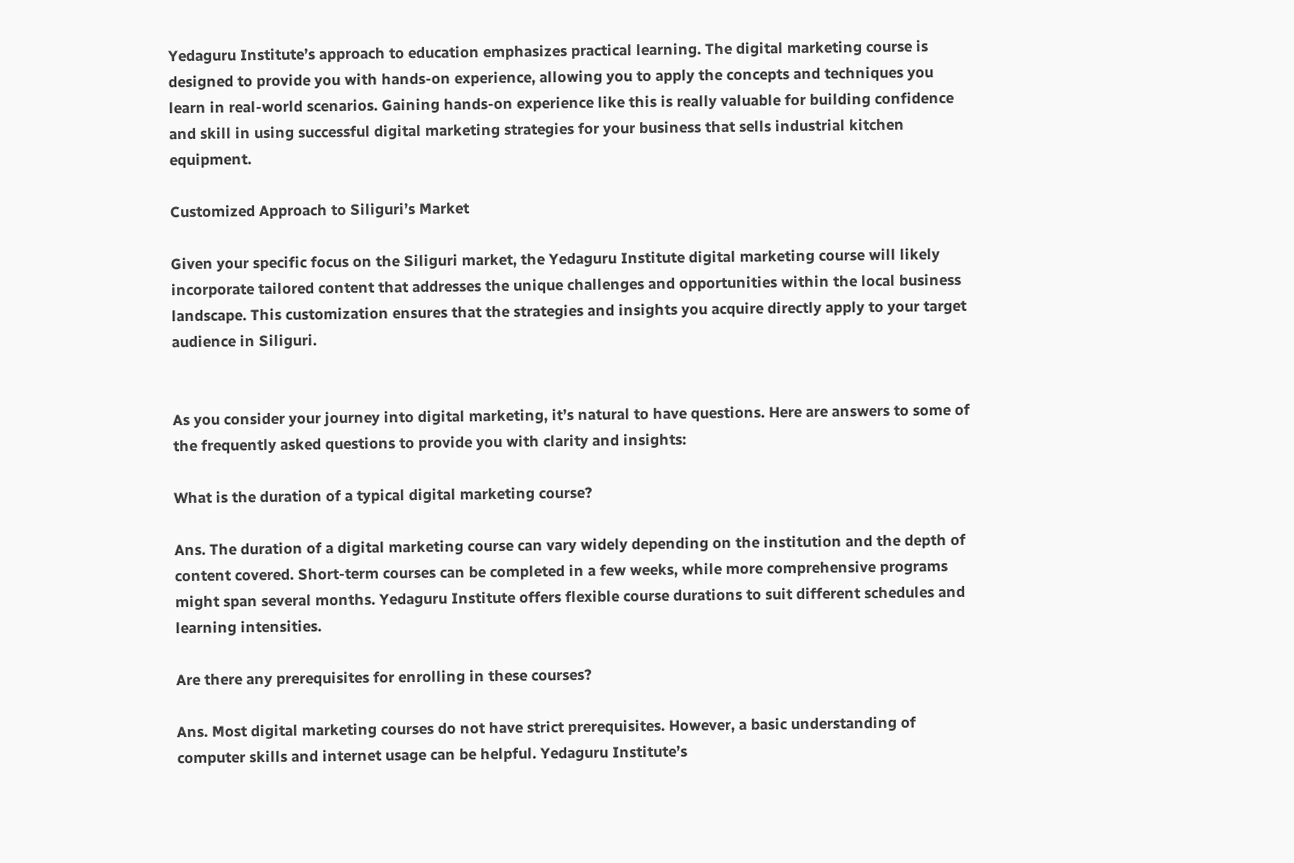Yedaguru Institute’s approach to education emphasizes practical learning. The digital marketing course is designed to provide you with hands-on experience, allowing you to apply the concepts and techniques you learn in real-world scenarios. Gaining hands-on experience like this is really valuable for building confidence and skill in using successful digital marketing strategies for your business that sells industrial kitchen equipment.

Customized Approach to Siliguri’s Market

Given your specific focus on the Siliguri market, the Yedaguru Institute digital marketing course will likely incorporate tailored content that addresses the unique challenges and opportunities within the local business landscape. This customization ensures that the strategies and insights you acquire directly apply to your target audience in Siliguri.


As you consider your journey into digital marketing, it’s natural to have questions. Here are answers to some of the frequently asked questions to provide you with clarity and insights:

What is the duration of a typical digital marketing course?

Ans. The duration of a digital marketing course can vary widely depending on the institution and the depth of content covered. Short-term courses can be completed in a few weeks, while more comprehensive programs might span several months. Yedaguru Institute offers flexible course durations to suit different schedules and learning intensities.

Are there any prerequisites for enrolling in these courses?

Ans. Most digital marketing courses do not have strict prerequisites. However, a basic understanding of computer skills and internet usage can be helpful. Yedaguru Institute’s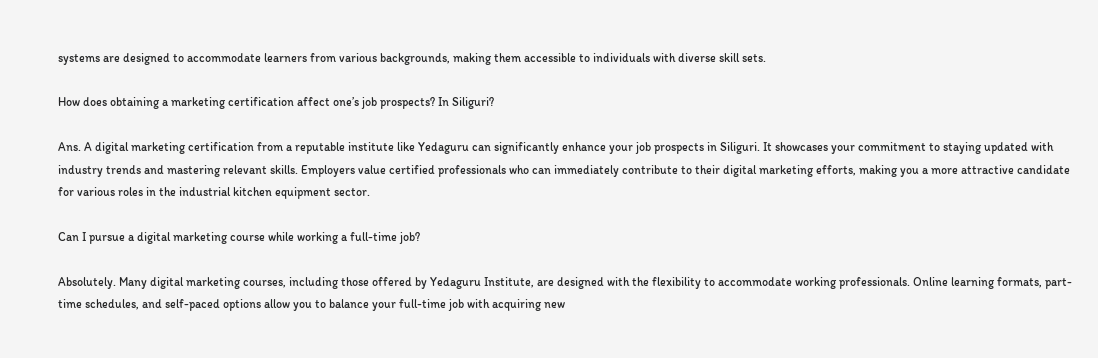systems are designed to accommodate learners from various backgrounds, making them accessible to individuals with diverse skill sets.

How does obtaining a marketing certification affect one’s job prospects? In Siliguri?

Ans. A digital marketing certification from a reputable institute like Yedaguru can significantly enhance your job prospects in Siliguri. It showcases your commitment to staying updated with industry trends and mastering relevant skills. Employers value certified professionals who can immediately contribute to their digital marketing efforts, making you a more attractive candidate for various roles in the industrial kitchen equipment sector.

Can I pursue a digital marketing course while working a full-time job?

Absolutely. Many digital marketing courses, including those offered by Yedaguru Institute, are designed with the flexibility to accommodate working professionals. Online learning formats, part-time schedules, and self-paced options allow you to balance your full-time job with acquiring new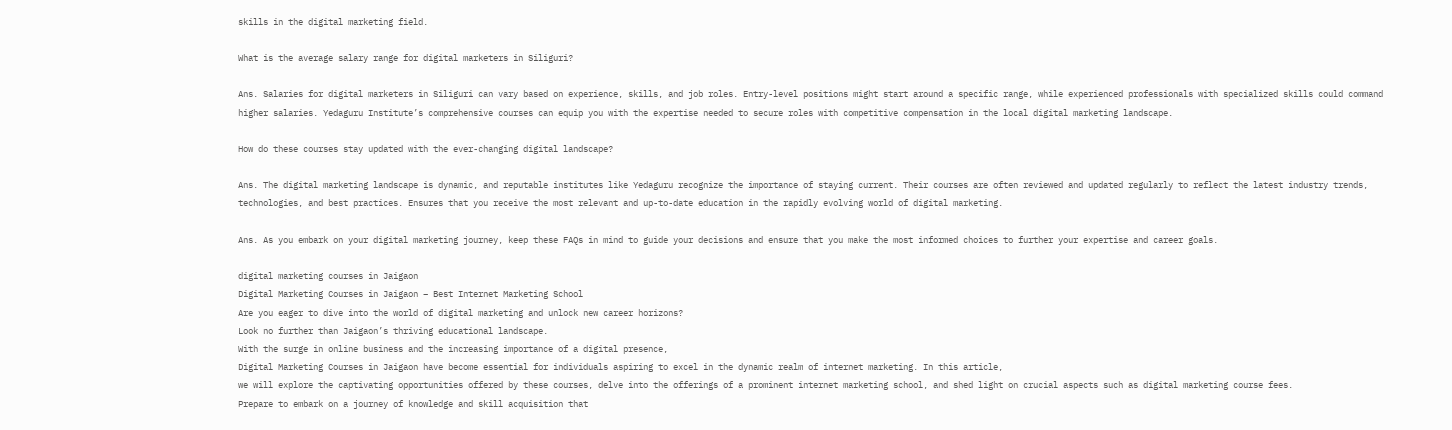skills in the digital marketing field.

What is the average salary range for digital marketers in Siliguri?

Ans. Salaries for digital marketers in Siliguri can vary based on experience, skills, and job roles. Entry-level positions might start around a specific range, while experienced professionals with specialized skills could command higher salaries. Yedaguru Institute’s comprehensive courses can equip you with the expertise needed to secure roles with competitive compensation in the local digital marketing landscape.

How do these courses stay updated with the ever-changing digital landscape?

Ans. The digital marketing landscape is dynamic, and reputable institutes like Yedaguru recognize the importance of staying current. Their courses are often reviewed and updated regularly to reflect the latest industry trends, technologies, and best practices. Ensures that you receive the most relevant and up-to-date education in the rapidly evolving world of digital marketing.

Ans. As you embark on your digital marketing journey, keep these FAQs in mind to guide your decisions and ensure that you make the most informed choices to further your expertise and career goals.

digital marketing courses in Jaigaon
Digital Marketing Courses in Jaigaon – Best Internet Marketing School
Are you eager to dive into the world of digital marketing and unlock new career horizons?
Look no further than Jaigaon’s thriving educational landscape.
With the surge in online business and the increasing importance of a digital presence,
Digital Marketing Courses in Jaigaon have become essential for individuals aspiring to excel in the dynamic realm of internet marketing. In this article,
we will explore the captivating opportunities offered by these courses, delve into the offerings of a prominent internet marketing school, and shed light on crucial aspects such as digital marketing course fees.
Prepare to embark on a journey of knowledge and skill acquisition that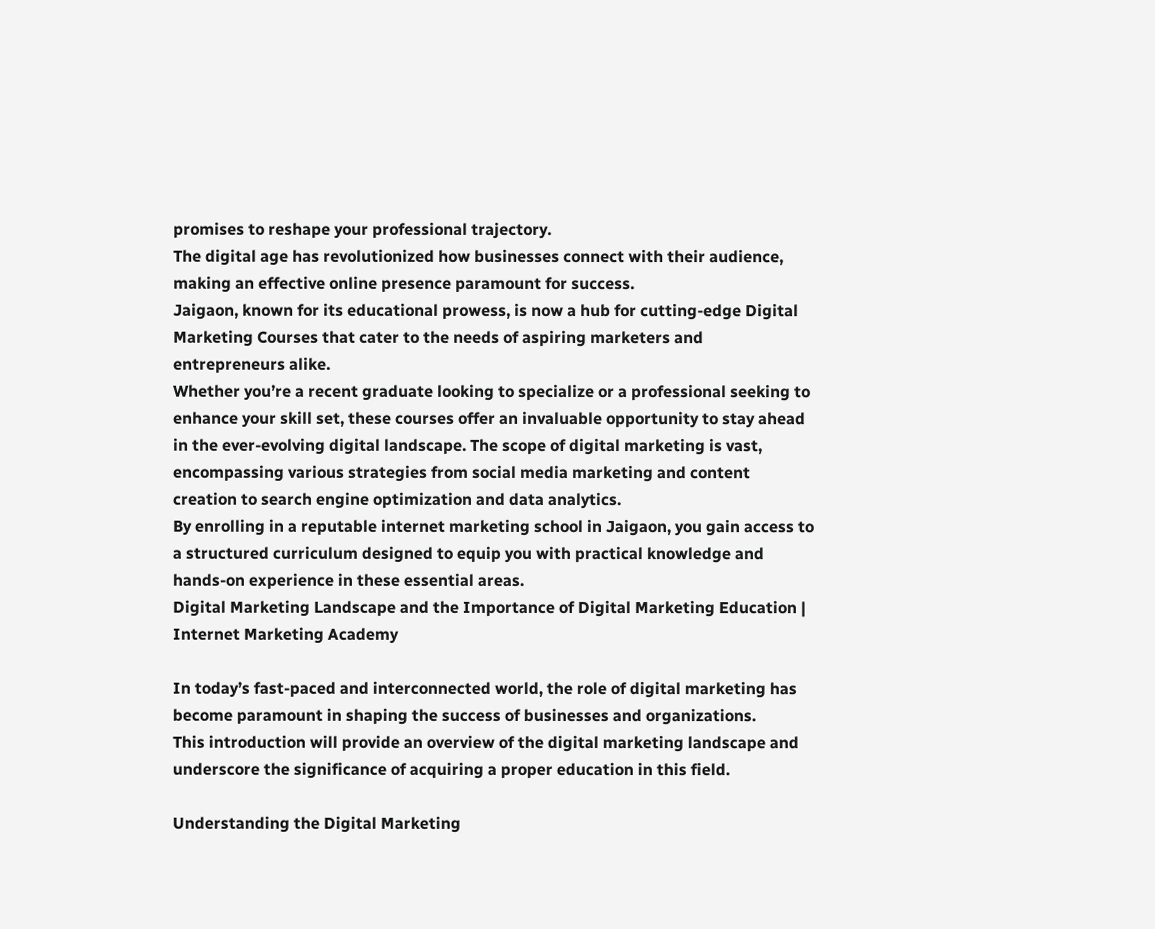promises to reshape your professional trajectory.
The digital age has revolutionized how businesses connect with their audience, making an effective online presence paramount for success.
Jaigaon, known for its educational prowess, is now a hub for cutting-edge Digital Marketing Courses that cater to the needs of aspiring marketers and entrepreneurs alike.
Whether you’re a recent graduate looking to specialize or a professional seeking to enhance your skill set, these courses offer an invaluable opportunity to stay ahead in the ever-evolving digital landscape. The scope of digital marketing is vast, encompassing various strategies from social media marketing and content creation to search engine optimization and data analytics.
By enrolling in a reputable internet marketing school in Jaigaon, you gain access to a structured curriculum designed to equip you with practical knowledge and hands-on experience in these essential areas.
Digital Marketing Landscape and the Importance of Digital Marketing Education | Internet Marketing Academy

In today’s fast-paced and interconnected world, the role of digital marketing has become paramount in shaping the success of businesses and organizations.
This introduction will provide an overview of the digital marketing landscape and underscore the significance of acquiring a proper education in this field.

Understanding the Digital Marketing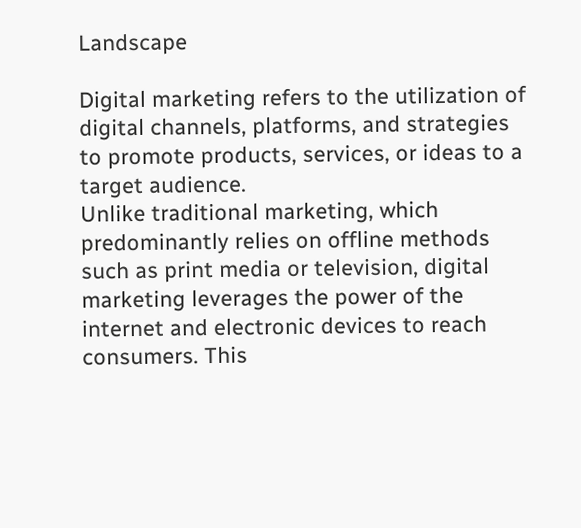Landscape

Digital marketing refers to the utilization of digital channels, platforms, and strategies to promote products, services, or ideas to a target audience.
Unlike traditional marketing, which predominantly relies on offline methods such as print media or television, digital marketing leverages the power of the internet and electronic devices to reach consumers. This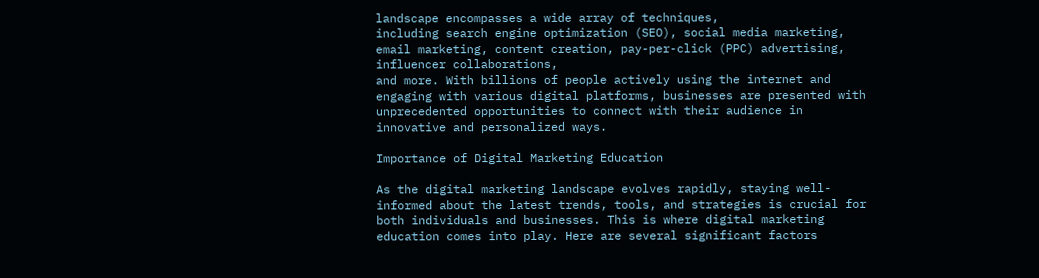landscape encompasses a wide array of techniques,
including search engine optimization (SEO), social media marketing, email marketing, content creation, pay-per-click (PPC) advertising, influencer collaborations,
and more. With billions of people actively using the internet and engaging with various digital platforms, businesses are presented with unprecedented opportunities to connect with their audience in innovative and personalized ways.

Importance of Digital Marketing Education

As the digital marketing landscape evolves rapidly, staying well-informed about the latest trends, tools, and strategies is crucial for both individuals and businesses. This is where digital marketing education comes into play. Here are several significant factors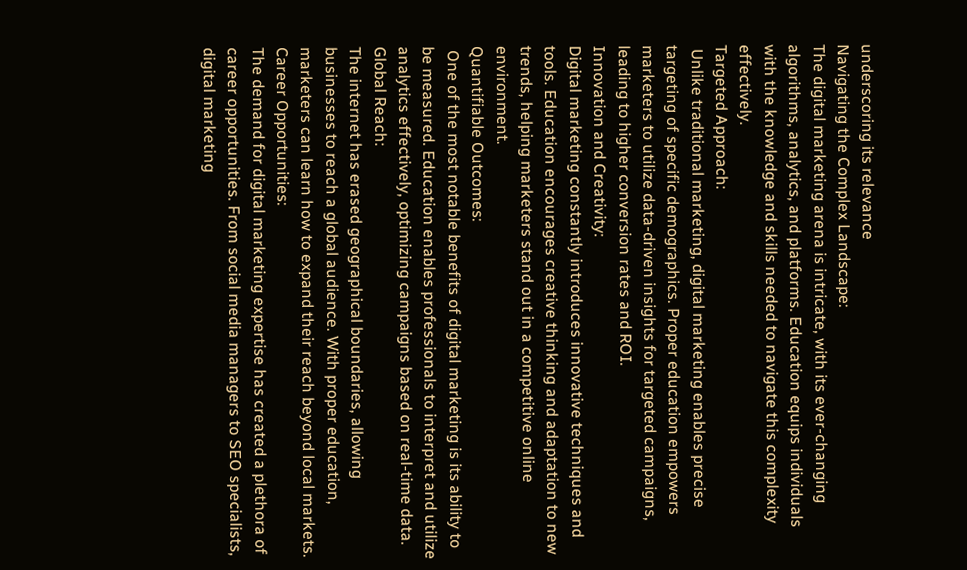underscoring its relevance
Navigating the Complex Landscape:
The digital marketing arena is intricate, with its ever-changing algorithms, analytics, and platforms. Education equips individuals with the knowledge and skills needed to navigate this complexity effectively.
Targeted Approach:
 Unlike traditional marketing, digital marketing enables precise targeting of specific demographics. Proper education empowers marketers to utilize data-driven insights for targeted campaigns, leading to higher conversion rates and ROI.
Innovation and Creativity:
Digital marketing constantly introduces innovative techniques and tools. Education encourages creative thinking and adaptation to new trends, helping marketers stand out in a competitive online environment.
Quantifiable Outcomes:
 One of the most notable benefits of digital marketing is its ability to be measured. Education enables professionals to interpret and utilize analytics effectively, optimizing campaigns based on real-time data.
Global Reach:
The internet has erased geographical boundaries, allowing businesses to reach a global audience. With proper education, marketers can learn how to expand their reach beyond local markets.
Career Opportunities:
The demand for digital marketing expertise has created a plethora of career opportunities. From social media managers to SEO specialists, digital marketing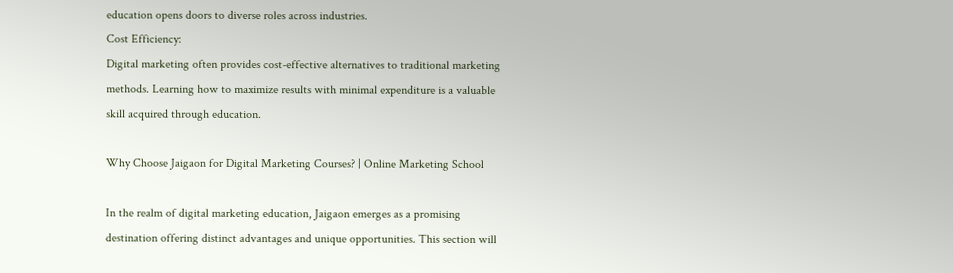education opens doors to diverse roles across industries.
Cost Efficiency:
Digital marketing often provides cost-effective alternatives to traditional marketing methods. Learning how to maximize results with minimal expenditure is a valuable skill acquired through education.

Why Choose Jaigaon for Digital Marketing Courses? | Online Marketing School

In the realm of digital marketing education, Jaigaon emerges as a promising destination offering distinct advantages and unique opportunities. This section will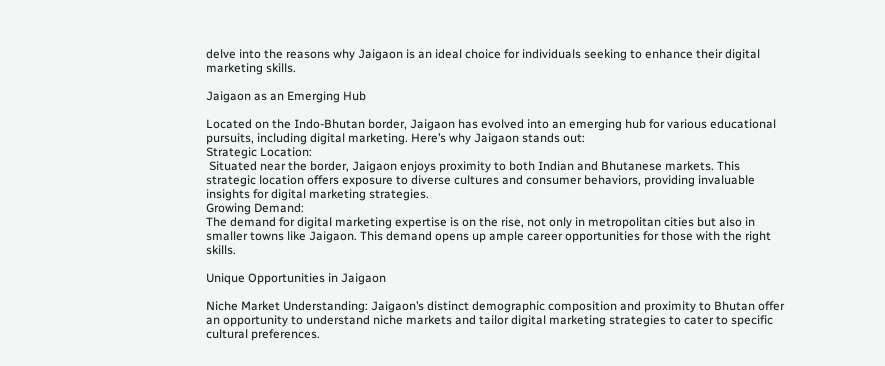delve into the reasons why Jaigaon is an ideal choice for individuals seeking to enhance their digital marketing skills.

Jaigaon as an Emerging Hub

Located on the Indo-Bhutan border, Jaigaon has evolved into an emerging hub for various educational pursuits, including digital marketing. Here’s why Jaigaon stands out:
Strategic Location:
 Situated near the border, Jaigaon enjoys proximity to both Indian and Bhutanese markets. This strategic location offers exposure to diverse cultures and consumer behaviors, providing invaluable insights for digital marketing strategies.
Growing Demand:
The demand for digital marketing expertise is on the rise, not only in metropolitan cities but also in smaller towns like Jaigaon. This demand opens up ample career opportunities for those with the right skills.

Unique Opportunities in Jaigaon

Niche Market Understanding: Jaigaon’s distinct demographic composition and proximity to Bhutan offer an opportunity to understand niche markets and tailor digital marketing strategies to cater to specific cultural preferences.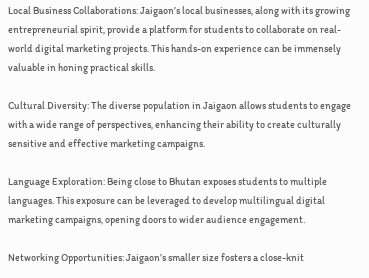Local Business Collaborations: Jaigaon’s local businesses, along with its growing entrepreneurial spirit, provide a platform for students to collaborate on real-world digital marketing projects. This hands-on experience can be immensely valuable in honing practical skills.

Cultural Diversity: The diverse population in Jaigaon allows students to engage with a wide range of perspectives, enhancing their ability to create culturally sensitive and effective marketing campaigns.

Language Exploration: Being close to Bhutan exposes students to multiple languages. This exposure can be leveraged to develop multilingual digital marketing campaigns, opening doors to wider audience engagement.

Networking Opportunities: Jaigaon’s smaller size fosters a close-knit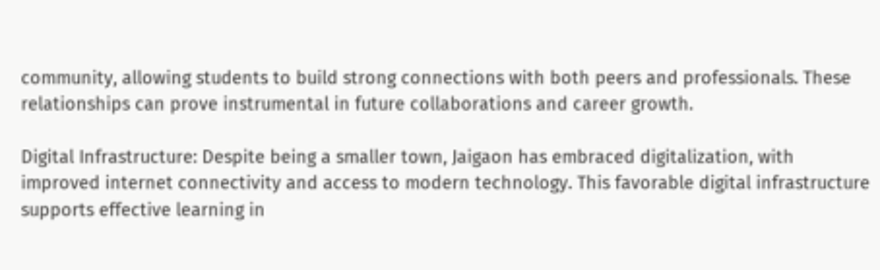community, allowing students to build strong connections with both peers and professionals. These relationships can prove instrumental in future collaborations and career growth.

Digital Infrastructure: Despite being a smaller town, Jaigaon has embraced digitalization, with improved internet connectivity and access to modern technology. This favorable digital infrastructure supports effective learning in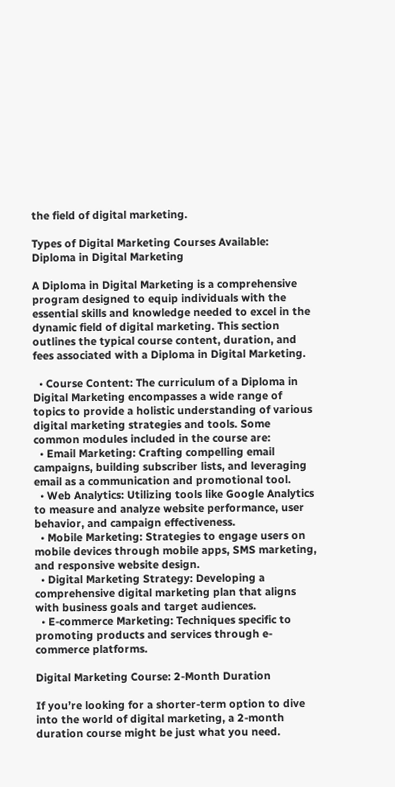the field of digital marketing.

Types of Digital Marketing Courses Available: Diploma in Digital Marketing

A Diploma in Digital Marketing is a comprehensive program designed to equip individuals with the essential skills and knowledge needed to excel in the dynamic field of digital marketing. This section outlines the typical course content, duration, and fees associated with a Diploma in Digital Marketing.

  • Course Content: The curriculum of a Diploma in Digital Marketing encompasses a wide range of topics to provide a holistic understanding of various digital marketing strategies and tools. Some common modules included in the course are:
  • Email Marketing: Crafting compelling email campaigns, building subscriber lists, and leveraging email as a communication and promotional tool.
  • Web Analytics: Utilizing tools like Google Analytics to measure and analyze website performance, user behavior, and campaign effectiveness.
  • Mobile Marketing: Strategies to engage users on mobile devices through mobile apps, SMS marketing, and responsive website design.
  • Digital Marketing Strategy: Developing a comprehensive digital marketing plan that aligns with business goals and target audiences.
  • E-commerce Marketing: Techniques specific to promoting products and services through e-commerce platforms.

Digital Marketing Course: 2-Month Duration

If you’re looking for a shorter-term option to dive into the world of digital marketing, a 2-month duration course might be just what you need.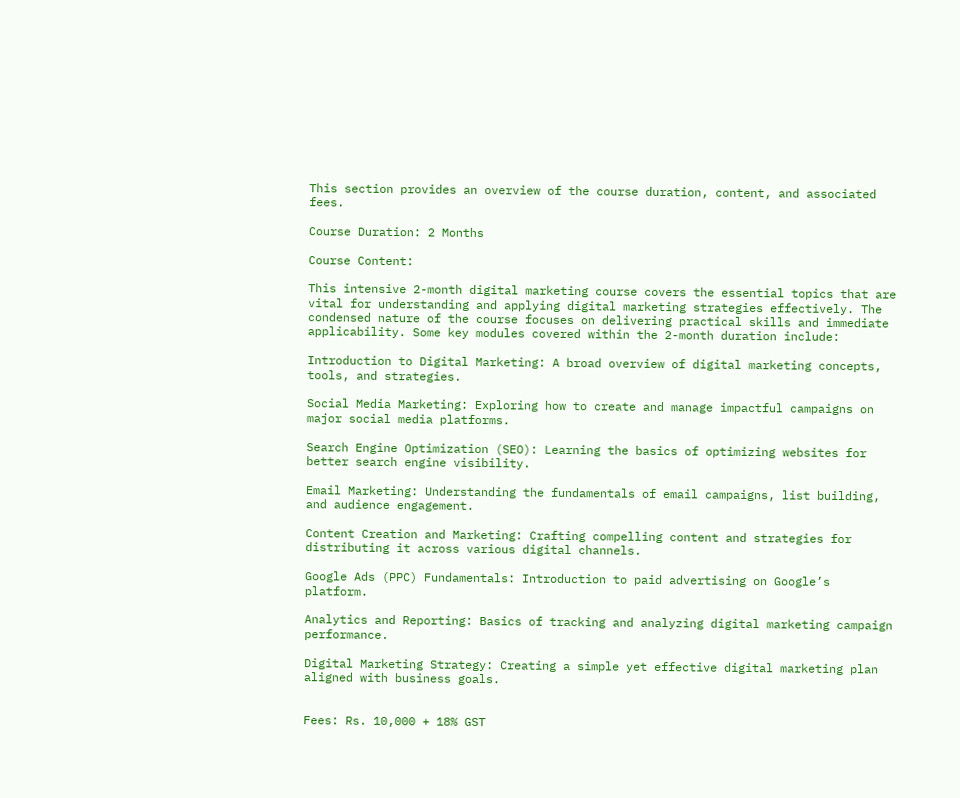This section provides an overview of the course duration, content, and associated fees.

Course Duration: 2 Months

Course Content:

This intensive 2-month digital marketing course covers the essential topics that are vital for understanding and applying digital marketing strategies effectively. The condensed nature of the course focuses on delivering practical skills and immediate applicability. Some key modules covered within the 2-month duration include:

Introduction to Digital Marketing: A broad overview of digital marketing concepts, tools, and strategies.

Social Media Marketing: Exploring how to create and manage impactful campaigns on major social media platforms.

Search Engine Optimization (SEO): Learning the basics of optimizing websites for better search engine visibility.

Email Marketing: Understanding the fundamentals of email campaigns, list building, and audience engagement.

Content Creation and Marketing: Crafting compelling content and strategies for distributing it across various digital channels.

Google Ads (PPC) Fundamentals: Introduction to paid advertising on Google’s platform.

Analytics and Reporting: Basics of tracking and analyzing digital marketing campaign performance.

Digital Marketing Strategy: Creating a simple yet effective digital marketing plan aligned with business goals.


Fees: Rs. 10,000 + 18% GST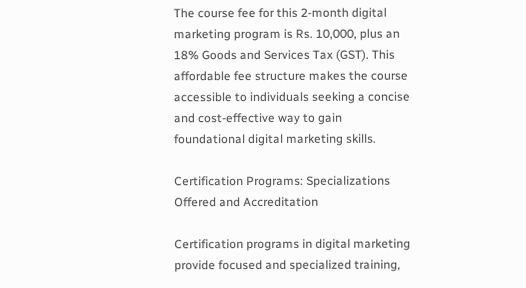The course fee for this 2-month digital marketing program is Rs. 10,000, plus an 18% Goods and Services Tax (GST). This affordable fee structure makes the course accessible to individuals seeking a concise and cost-effective way to gain foundational digital marketing skills.

Certification Programs: Specializations Offered and Accreditation

Certification programs in digital marketing provide focused and specialized training,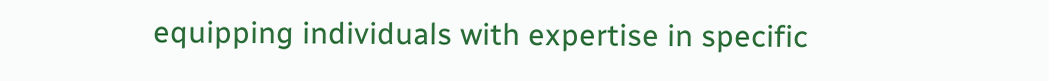equipping individuals with expertise in specific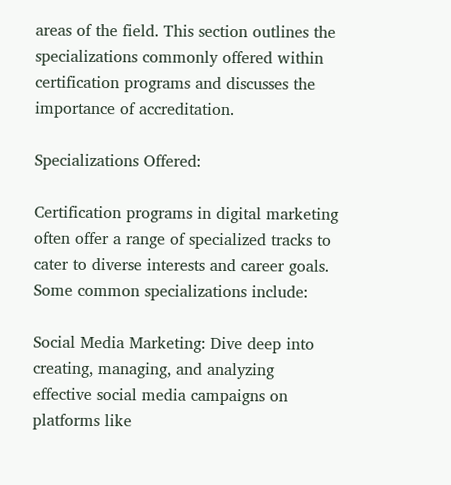areas of the field. This section outlines the specializations commonly offered within certification programs and discusses the importance of accreditation.

Specializations Offered:

Certification programs in digital marketing often offer a range of specialized tracks to cater to diverse interests and career goals. Some common specializations include:

Social Media Marketing: Dive deep into creating, managing, and analyzing effective social media campaigns on platforms like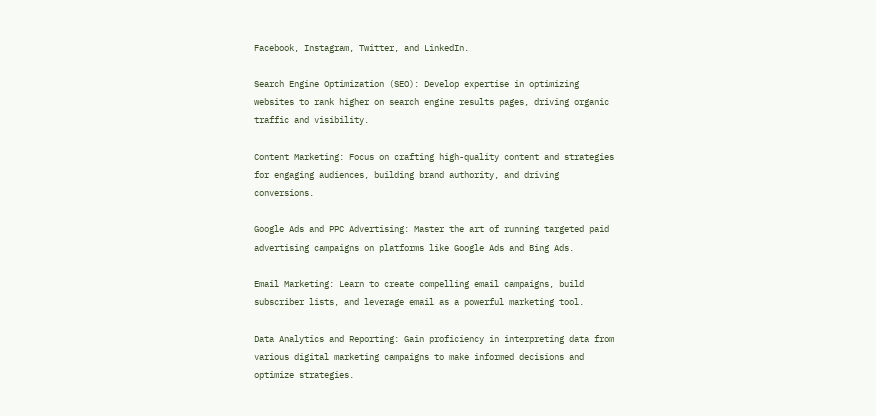Facebook, Instagram, Twitter, and LinkedIn.

Search Engine Optimization (SEO): Develop expertise in optimizing websites to rank higher on search engine results pages, driving organic traffic and visibility.

Content Marketing: Focus on crafting high-quality content and strategies for engaging audiences, building brand authority, and driving conversions.

Google Ads and PPC Advertising: Master the art of running targeted paid advertising campaigns on platforms like Google Ads and Bing Ads.

Email Marketing: Learn to create compelling email campaigns, build subscriber lists, and leverage email as a powerful marketing tool.

Data Analytics and Reporting: Gain proficiency in interpreting data from various digital marketing campaigns to make informed decisions and optimize strategies.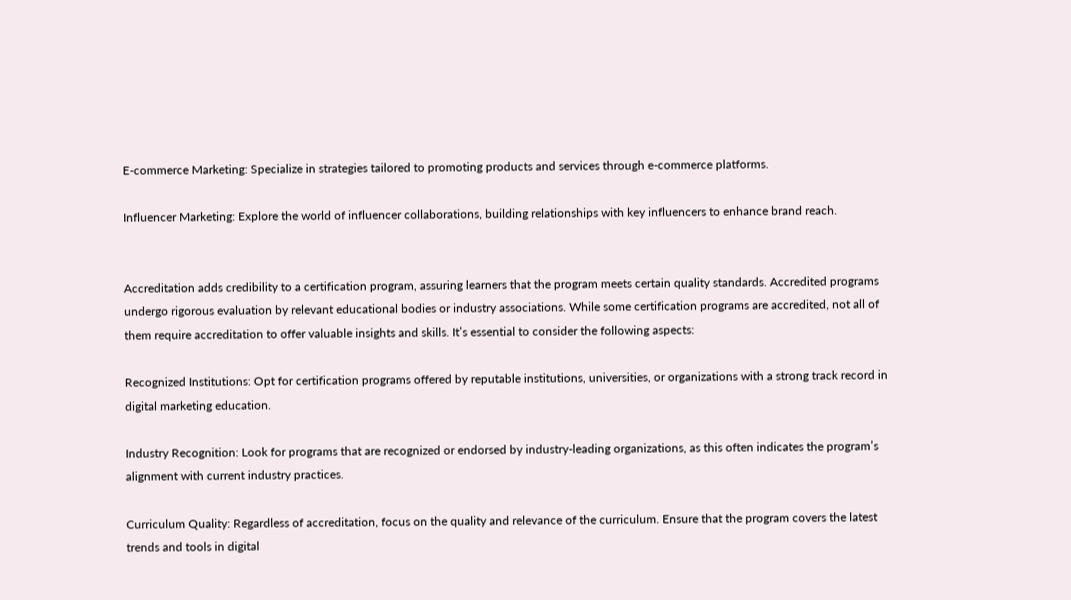E-commerce Marketing: Specialize in strategies tailored to promoting products and services through e-commerce platforms.

Influencer Marketing: Explore the world of influencer collaborations, building relationships with key influencers to enhance brand reach.


Accreditation adds credibility to a certification program, assuring learners that the program meets certain quality standards. Accredited programs undergo rigorous evaluation by relevant educational bodies or industry associations. While some certification programs are accredited, not all of them require accreditation to offer valuable insights and skills. It’s essential to consider the following aspects:

Recognized Institutions: Opt for certification programs offered by reputable institutions, universities, or organizations with a strong track record in digital marketing education.

Industry Recognition: Look for programs that are recognized or endorsed by industry-leading organizations, as this often indicates the program’s alignment with current industry practices.

Curriculum Quality: Regardless of accreditation, focus on the quality and relevance of the curriculum. Ensure that the program covers the latest trends and tools in digital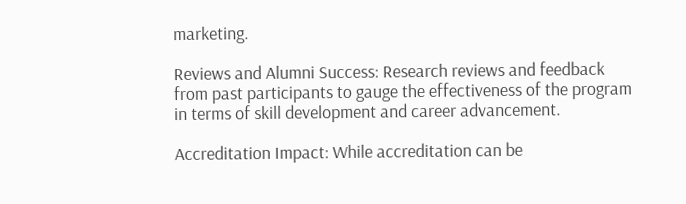marketing.

Reviews and Alumni Success: Research reviews and feedback from past participants to gauge the effectiveness of the program in terms of skill development and career advancement.

Accreditation Impact: While accreditation can be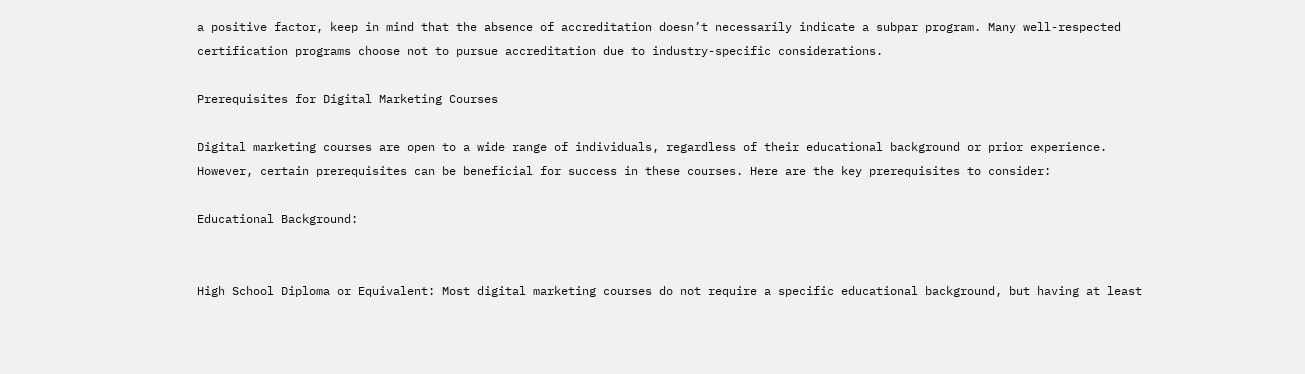a positive factor, keep in mind that the absence of accreditation doesn’t necessarily indicate a subpar program. Many well-respected certification programs choose not to pursue accreditation due to industry-specific considerations.

Prerequisites for Digital Marketing Courses

Digital marketing courses are open to a wide range of individuals, regardless of their educational background or prior experience. However, certain prerequisites can be beneficial for success in these courses. Here are the key prerequisites to consider:

Educational Background:


High School Diploma or Equivalent: Most digital marketing courses do not require a specific educational background, but having at least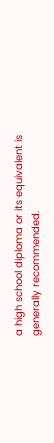a high school diploma or its equivalent is generally recommended.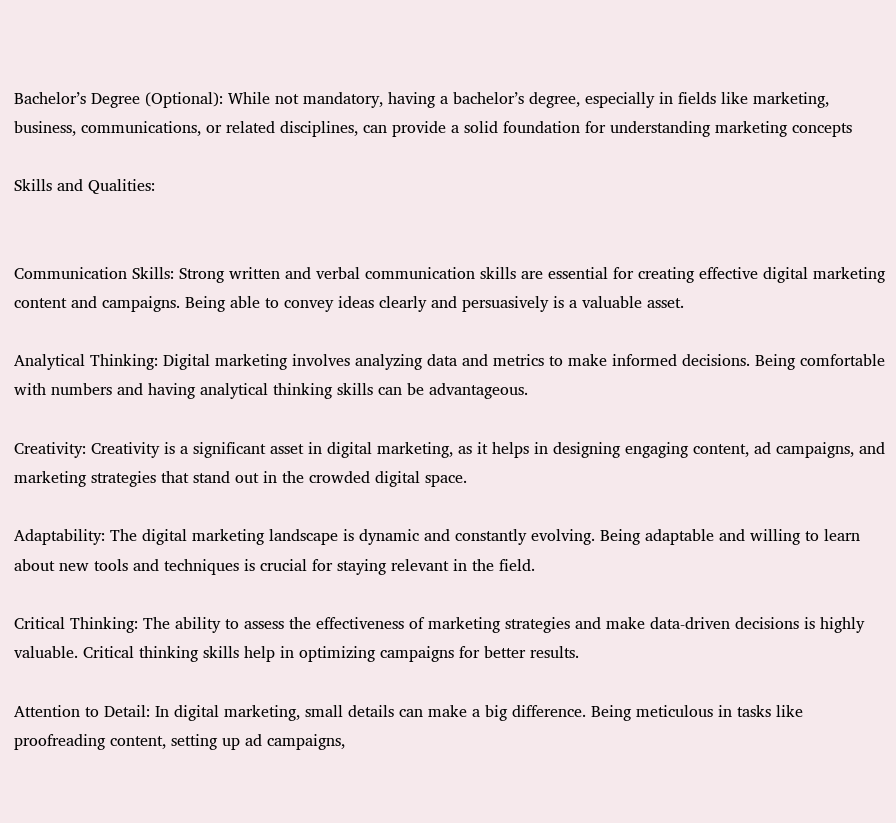Bachelor’s Degree (Optional): While not mandatory, having a bachelor’s degree, especially in fields like marketing, business, communications, or related disciplines, can provide a solid foundation for understanding marketing concepts

Skills and Qualities:


Communication Skills: Strong written and verbal communication skills are essential for creating effective digital marketing content and campaigns. Being able to convey ideas clearly and persuasively is a valuable asset.

Analytical Thinking: Digital marketing involves analyzing data and metrics to make informed decisions. Being comfortable with numbers and having analytical thinking skills can be advantageous.

Creativity: Creativity is a significant asset in digital marketing, as it helps in designing engaging content, ad campaigns, and marketing strategies that stand out in the crowded digital space.

Adaptability: The digital marketing landscape is dynamic and constantly evolving. Being adaptable and willing to learn about new tools and techniques is crucial for staying relevant in the field.

Critical Thinking: The ability to assess the effectiveness of marketing strategies and make data-driven decisions is highly valuable. Critical thinking skills help in optimizing campaigns for better results.

Attention to Detail: In digital marketing, small details can make a big difference. Being meticulous in tasks like proofreading content, setting up ad campaigns,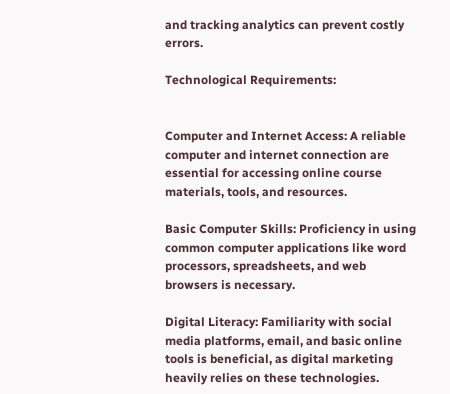and tracking analytics can prevent costly errors.

Technological Requirements:


Computer and Internet Access: A reliable computer and internet connection are essential for accessing online course materials, tools, and resources.

Basic Computer Skills: Proficiency in using common computer applications like word processors, spreadsheets, and web browsers is necessary.

Digital Literacy: Familiarity with social media platforms, email, and basic online tools is beneficial, as digital marketing heavily relies on these technologies.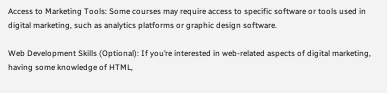Access to Marketing Tools: Some courses may require access to specific software or tools used in digital marketing, such as analytics platforms or graphic design software.

Web Development Skills (Optional): If you’re interested in web-related aspects of digital marketing, having some knowledge of HTML,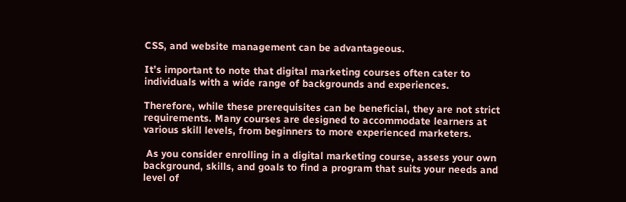CSS, and website management can be advantageous.

It’s important to note that digital marketing courses often cater to individuals with a wide range of backgrounds and experiences.

Therefore, while these prerequisites can be beneficial, they are not strict requirements. Many courses are designed to accommodate learners at various skill levels, from beginners to more experienced marketers.

 As you consider enrolling in a digital marketing course, assess your own background, skills, and goals to find a program that suits your needs and level of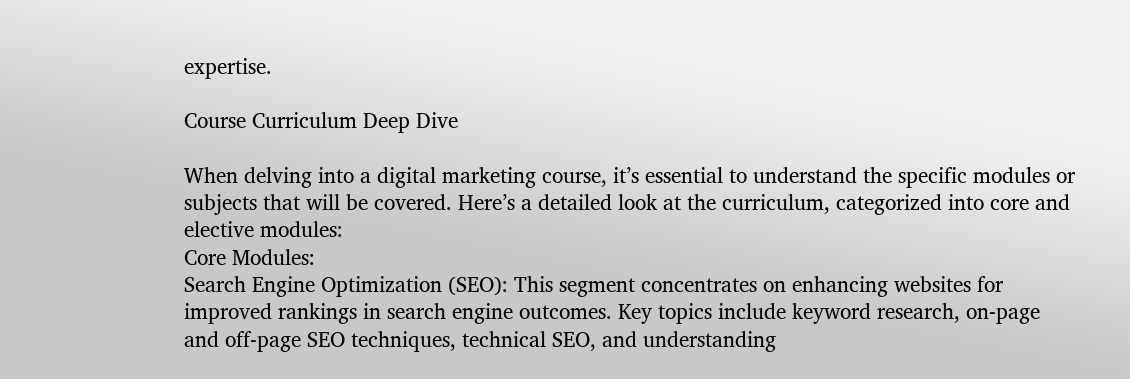expertise.

Course Curriculum Deep Dive

When delving into a digital marketing course, it’s essential to understand the specific modules or subjects that will be covered. Here’s a detailed look at the curriculum, categorized into core and elective modules:
Core Modules:
Search Engine Optimization (SEO): This segment concentrates on enhancing websites for improved rankings in search engine outcomes. Key topics include keyword research, on-page and off-page SEO techniques, technical SEO, and understanding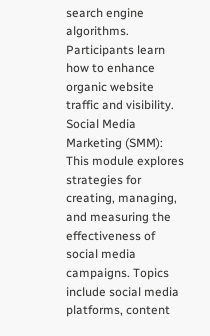search engine algorithms. Participants learn how to enhance organic website traffic and visibility.
Social Media Marketing (SMM):
This module explores strategies for creating, managing, and measuring the effectiveness of social media campaigns. Topics include social media platforms, content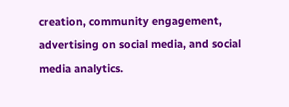creation, community engagement, advertising on social media, and social media analytics.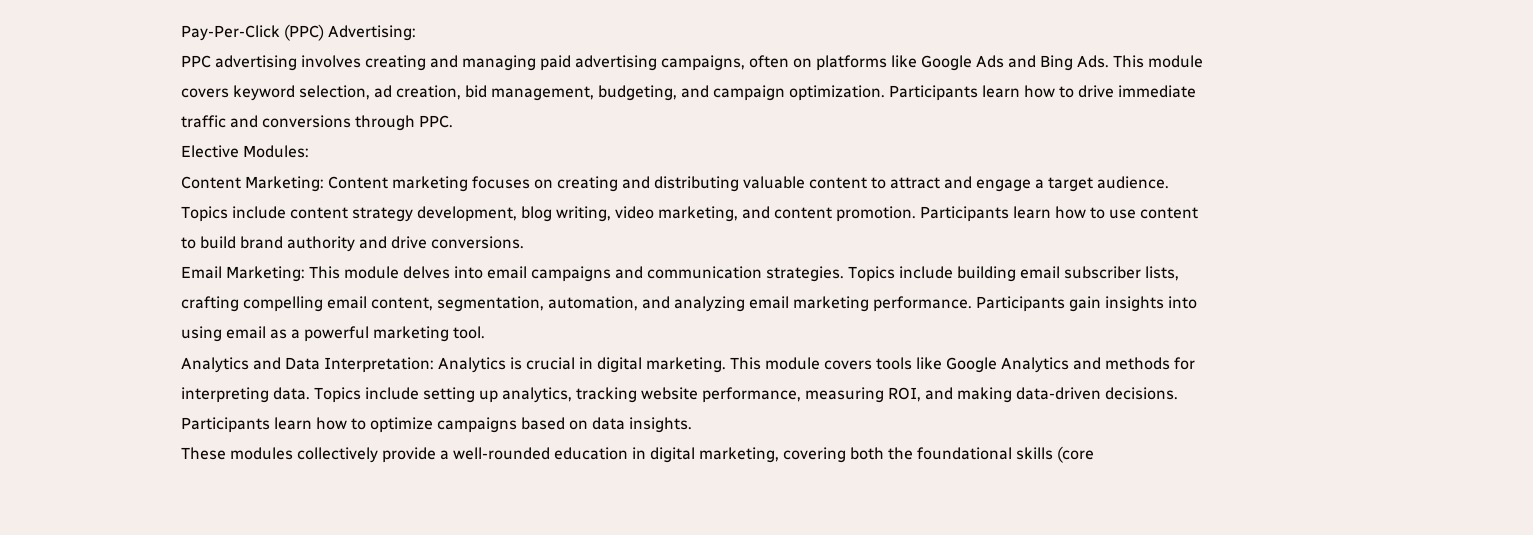Pay-Per-Click (PPC) Advertising:
PPC advertising involves creating and managing paid advertising campaigns, often on platforms like Google Ads and Bing Ads. This module covers keyword selection, ad creation, bid management, budgeting, and campaign optimization. Participants learn how to drive immediate traffic and conversions through PPC.
Elective Modules:
Content Marketing: Content marketing focuses on creating and distributing valuable content to attract and engage a target audience. Topics include content strategy development, blog writing, video marketing, and content promotion. Participants learn how to use content to build brand authority and drive conversions.
Email Marketing: This module delves into email campaigns and communication strategies. Topics include building email subscriber lists, crafting compelling email content, segmentation, automation, and analyzing email marketing performance. Participants gain insights into using email as a powerful marketing tool.
Analytics and Data Interpretation: Analytics is crucial in digital marketing. This module covers tools like Google Analytics and methods for interpreting data. Topics include setting up analytics, tracking website performance, measuring ROI, and making data-driven decisions. Participants learn how to optimize campaigns based on data insights.
These modules collectively provide a well-rounded education in digital marketing, covering both the foundational skills (core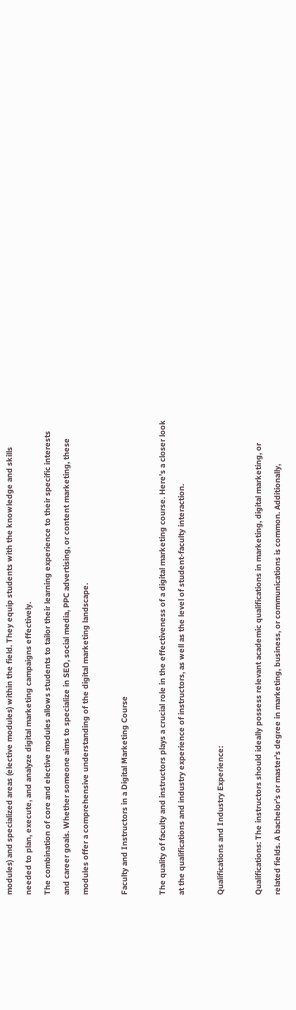modules) and specialized areas (elective modules) within the field. They equip students with the knowledge and skills needed to plan, execute, and analyze digital marketing campaigns effectively.
The combination of core and elective modules allows students to tailor their learning experience to their specific interests and career goals. Whether someone aims to specialize in SEO, social media, PPC advertising, or content marketing, these modules offer a comprehensive understanding of the digital marketing landscape.

Faculty and Instructors in a Digital Marketing Course

The quality of faculty and instructors plays a crucial role in the effectiveness of a digital marketing course. Here’s a closer look at the qualifications and industry experience of instructors, as well as the level of student-faculty interaction.

Qualifications and Industry Experience:

Qualifications: The instructors should ideally possess relevant academic qualifications in marketing, digital marketing, or related fields. A bachelor’s or master’s degree in marketing, business, or communications is common. Additionally,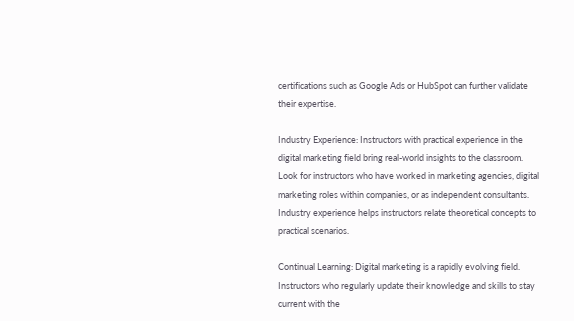certifications such as Google Ads or HubSpot can further validate their expertise.

Industry Experience: Instructors with practical experience in the digital marketing field bring real-world insights to the classroom. Look for instructors who have worked in marketing agencies, digital marketing roles within companies, or as independent consultants. Industry experience helps instructors relate theoretical concepts to practical scenarios.

Continual Learning: Digital marketing is a rapidly evolving field. Instructors who regularly update their knowledge and skills to stay current with the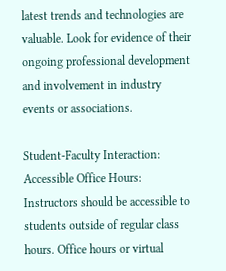latest trends and technologies are valuable. Look for evidence of their ongoing professional development and involvement in industry events or associations.

Student-Faculty Interaction: Accessible Office Hours: Instructors should be accessible to students outside of regular class hours. Office hours or virtual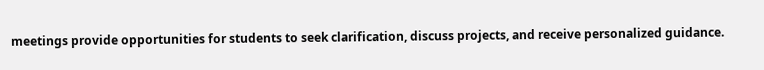meetings provide opportunities for students to seek clarification, discuss projects, and receive personalized guidance.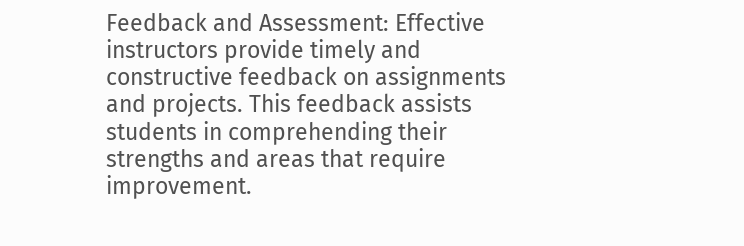Feedback and Assessment: Effective instructors provide timely and constructive feedback on assignments and projects. This feedback assists students in comprehending their strengths and areas that require improvement.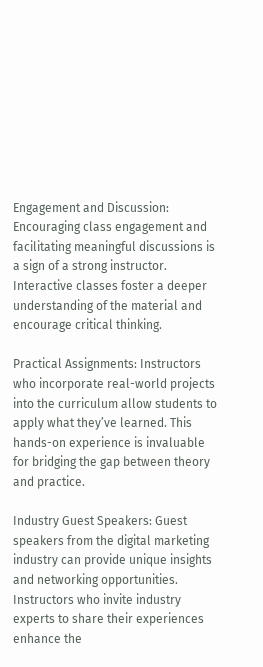Engagement and Discussion: Encouraging class engagement and facilitating meaningful discussions is a sign of a strong instructor. Interactive classes foster a deeper understanding of the material and encourage critical thinking.

Practical Assignments: Instructors who incorporate real-world projects into the curriculum allow students to apply what they’ve learned. This hands-on experience is invaluable for bridging the gap between theory and practice.

Industry Guest Speakers: Guest speakers from the digital marketing industry can provide unique insights and networking opportunities. Instructors who invite industry experts to share their experiences enhance the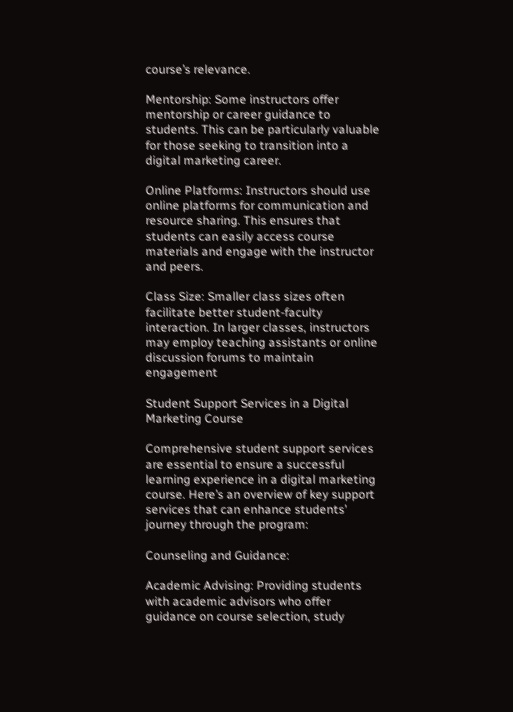course’s relevance.

Mentorship: Some instructors offer mentorship or career guidance to students. This can be particularly valuable for those seeking to transition into a digital marketing career.

Online Platforms: Instructors should use online platforms for communication and resource sharing. This ensures that students can easily access course materials and engage with the instructor and peers.

Class Size: Smaller class sizes often facilitate better student-faculty interaction. In larger classes, instructors may employ teaching assistants or online discussion forums to maintain engagement

Student Support Services in a Digital Marketing Course

Comprehensive student support services are essential to ensure a successful learning experience in a digital marketing course. Here’s an overview of key support services that can enhance students’ journey through the program:

Counseling and Guidance:

Academic Advising: Providing students with academic advisors who offer guidance on course selection, study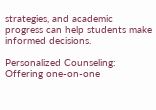strategies, and academic progress can help students make informed decisions.

Personalized Counseling: Offering one-on-one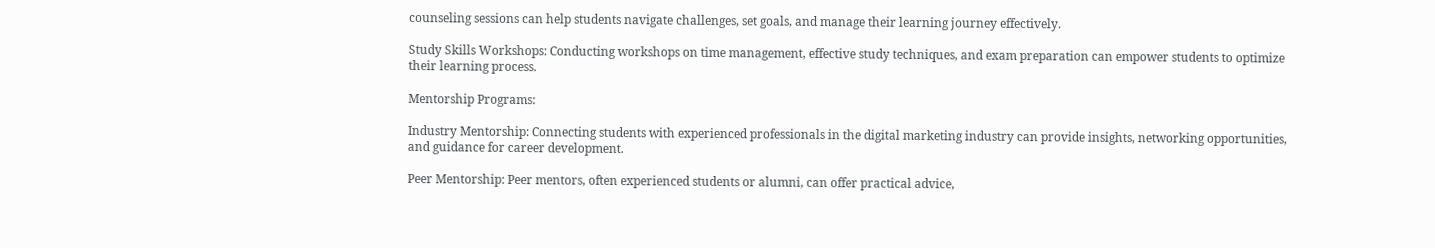counseling sessions can help students navigate challenges, set goals, and manage their learning journey effectively.

Study Skills Workshops: Conducting workshops on time management, effective study techniques, and exam preparation can empower students to optimize their learning process.

Mentorship Programs:

Industry Mentorship: Connecting students with experienced professionals in the digital marketing industry can provide insights, networking opportunities, and guidance for career development.

Peer Mentorship: Peer mentors, often experienced students or alumni, can offer practical advice,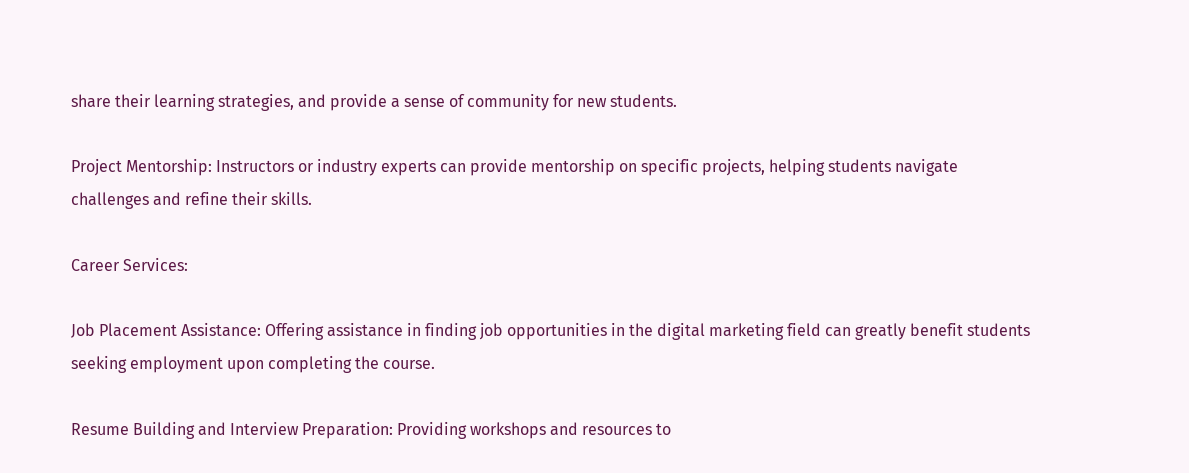share their learning strategies, and provide a sense of community for new students.

Project Mentorship: Instructors or industry experts can provide mentorship on specific projects, helping students navigate challenges and refine their skills.

Career Services:

Job Placement Assistance: Offering assistance in finding job opportunities in the digital marketing field can greatly benefit students seeking employment upon completing the course.

Resume Building and Interview Preparation: Providing workshops and resources to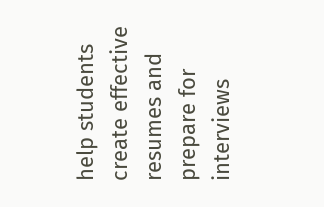help students create effective resumes and prepare for interviews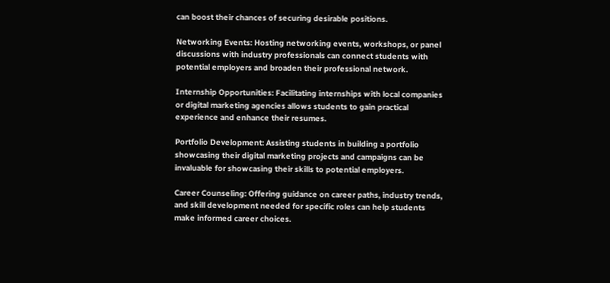can boost their chances of securing desirable positions.

Networking Events: Hosting networking events, workshops, or panel discussions with industry professionals can connect students with potential employers and broaden their professional network.

Internship Opportunities: Facilitating internships with local companies or digital marketing agencies allows students to gain practical experience and enhance their resumes.

Portfolio Development: Assisting students in building a portfolio showcasing their digital marketing projects and campaigns can be invaluable for showcasing their skills to potential employers.

Career Counseling: Offering guidance on career paths, industry trends, and skill development needed for specific roles can help students make informed career choices.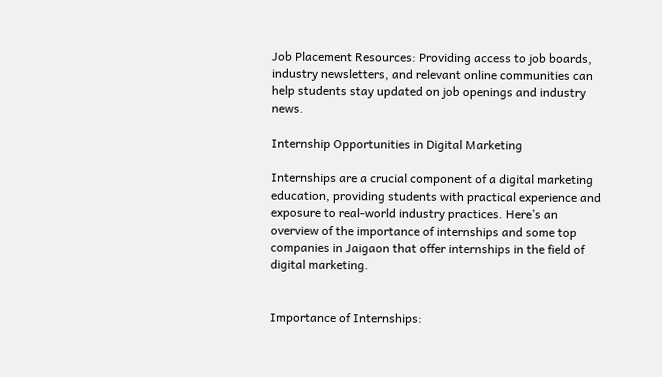Job Placement Resources: Providing access to job boards, industry newsletters, and relevant online communities can help students stay updated on job openings and industry news.

Internship Opportunities in Digital Marketing

Internships are a crucial component of a digital marketing education, providing students with practical experience and exposure to real-world industry practices. Here’s an overview of the importance of internships and some top companies in Jaigaon that offer internships in the field of digital marketing.


Importance of Internships: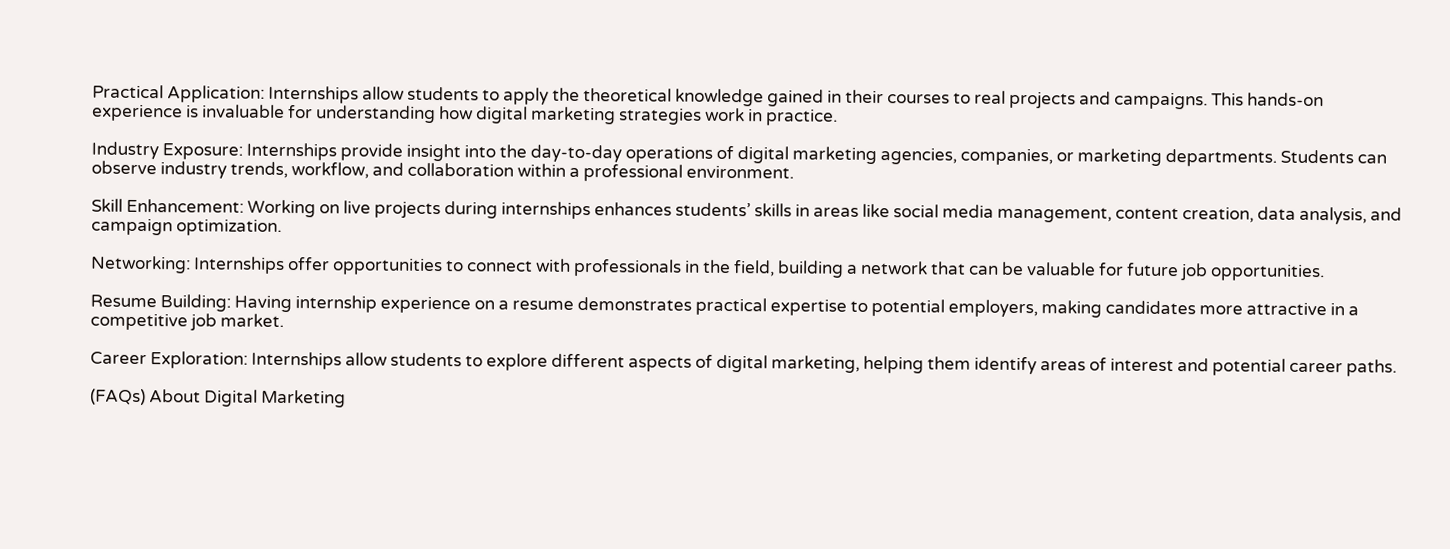Practical Application: Internships allow students to apply the theoretical knowledge gained in their courses to real projects and campaigns. This hands-on experience is invaluable for understanding how digital marketing strategies work in practice.

Industry Exposure: Internships provide insight into the day-to-day operations of digital marketing agencies, companies, or marketing departments. Students can observe industry trends, workflow, and collaboration within a professional environment.

Skill Enhancement: Working on live projects during internships enhances students’ skills in areas like social media management, content creation, data analysis, and campaign optimization.

Networking: Internships offer opportunities to connect with professionals in the field, building a network that can be valuable for future job opportunities.

Resume Building: Having internship experience on a resume demonstrates practical expertise to potential employers, making candidates more attractive in a competitive job market.

Career Exploration: Internships allow students to explore different aspects of digital marketing, helping them identify areas of interest and potential career paths.

(FAQs) About Digital Marketing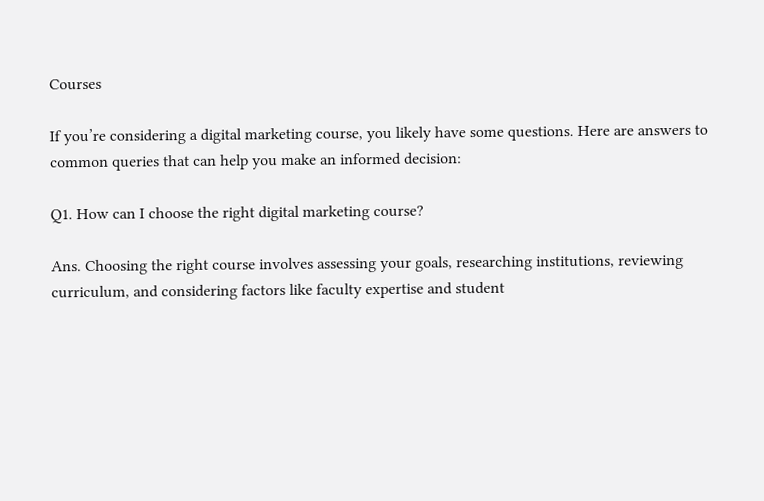Courses

If you’re considering a digital marketing course, you likely have some questions. Here are answers to common queries that can help you make an informed decision:

Q1. How can I choose the right digital marketing course?

Ans. Choosing the right course involves assessing your goals, researching institutions, reviewing curriculum, and considering factors like faculty expertise and student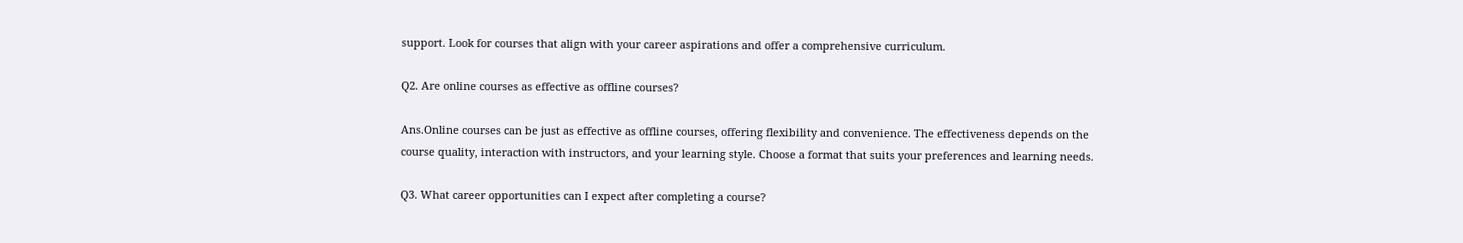support. Look for courses that align with your career aspirations and offer a comprehensive curriculum.

Q2. Are online courses as effective as offline courses?

Ans.Online courses can be just as effective as offline courses, offering flexibility and convenience. The effectiveness depends on the course quality, interaction with instructors, and your learning style. Choose a format that suits your preferences and learning needs.

Q3. What career opportunities can I expect after completing a course?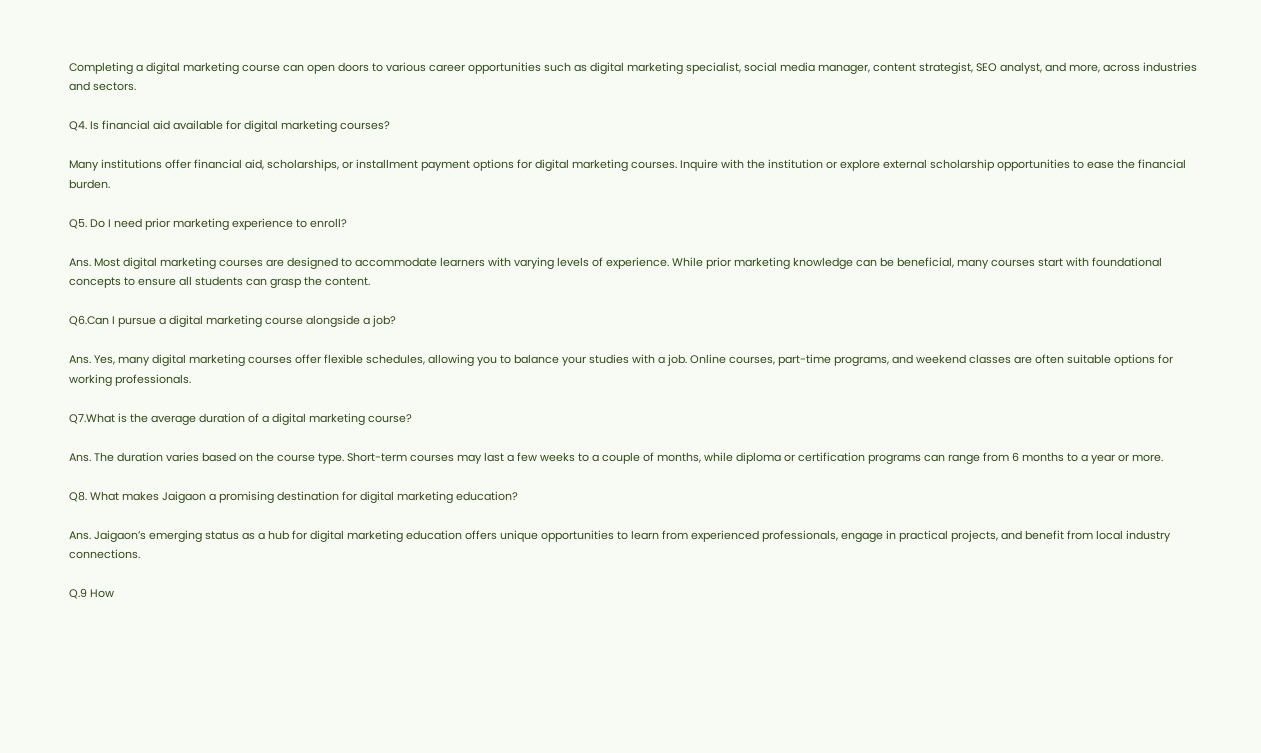Completing a digital marketing course can open doors to various career opportunities such as digital marketing specialist, social media manager, content strategist, SEO analyst, and more, across industries and sectors.

Q4. Is financial aid available for digital marketing courses?

Many institutions offer financial aid, scholarships, or installment payment options for digital marketing courses. Inquire with the institution or explore external scholarship opportunities to ease the financial burden.

Q5. Do I need prior marketing experience to enroll?

Ans. Most digital marketing courses are designed to accommodate learners with varying levels of experience. While prior marketing knowledge can be beneficial, many courses start with foundational concepts to ensure all students can grasp the content.

Q6.Can I pursue a digital marketing course alongside a job?

Ans. Yes, many digital marketing courses offer flexible schedules, allowing you to balance your studies with a job. Online courses, part-time programs, and weekend classes are often suitable options for working professionals.

Q7.What is the average duration of a digital marketing course?

Ans. The duration varies based on the course type. Short-term courses may last a few weeks to a couple of months, while diploma or certification programs can range from 6 months to a year or more.

Q8. What makes Jaigaon a promising destination for digital marketing education?

Ans. Jaigaon’s emerging status as a hub for digital marketing education offers unique opportunities to learn from experienced professionals, engage in practical projects, and benefit from local industry connections.

Q.9 How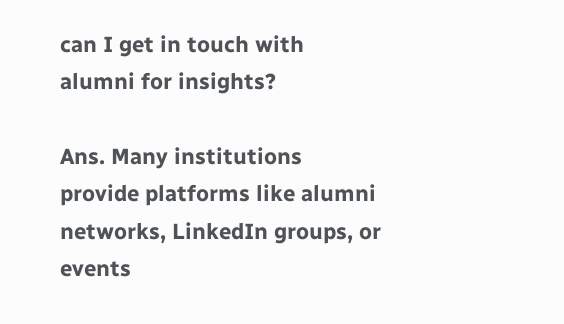can I get in touch with alumni for insights?

Ans. Many institutions provide platforms like alumni networks, LinkedIn groups, or events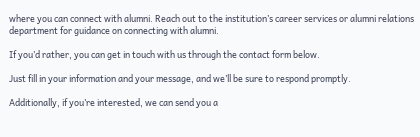where you can connect with alumni. Reach out to the institution’s career services or alumni relations department for guidance on connecting with alumni.

If you’d rather, you can get in touch with us through the contact form below.

Just fill in your information and your message, and we’ll be sure to respond promptly.

Additionally, if you’re interested, we can send you a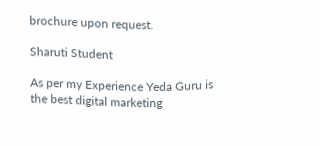brochure upon request.

Sharuti Student

As per my Experience Yeda Guru is the best digital marketing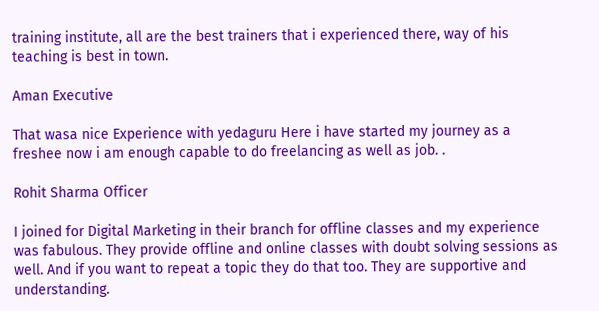training institute, all are the best trainers that i experienced there, way of his teaching is best in town.

Aman Executive

That wasa nice Experience with yedaguru Here i have started my journey as a freshee now i am enough capable to do freelancing as well as job. .

Rohit Sharma Officer

I joined for Digital Marketing in their branch for offline classes and my experience was fabulous. They provide offline and online classes with doubt solving sessions as well. And if you want to repeat a topic they do that too. They are supportive and understanding.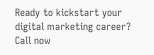Ready to kickstart your digital marketing career? Call now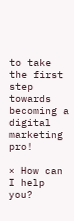to take the first step towards becoming a digital marketing pro!

× How can I help you?